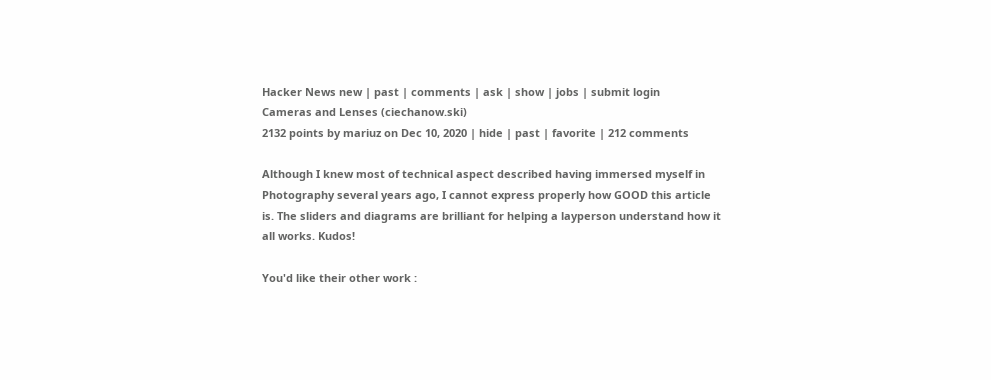Hacker News new | past | comments | ask | show | jobs | submit login
Cameras and Lenses (ciechanow.ski)
2132 points by mariuz on Dec 10, 2020 | hide | past | favorite | 212 comments

Although I knew most of technical aspect described having immersed myself in Photography several years ago, I cannot express properly how GOOD this article is. The sliders and diagrams are brilliant for helping a layperson understand how it all works. Kudos!

You'd like their other work :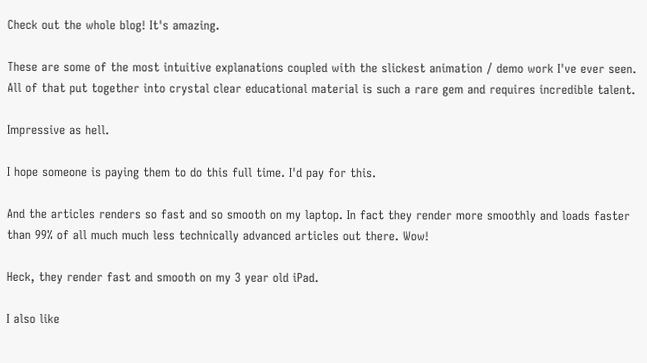Check out the whole blog! It's amazing.

These are some of the most intuitive explanations coupled with the slickest animation / demo work I've ever seen. All of that put together into crystal clear educational material is such a rare gem and requires incredible talent.

Impressive as hell.

I hope someone is paying them to do this full time. I'd pay for this.

And the articles renders so fast and so smooth on my laptop. In fact they render more smoothly and loads faster than 99% of all much much less technically advanced articles out there. Wow!

Heck, they render fast and smooth on my 3 year old iPad.

I also like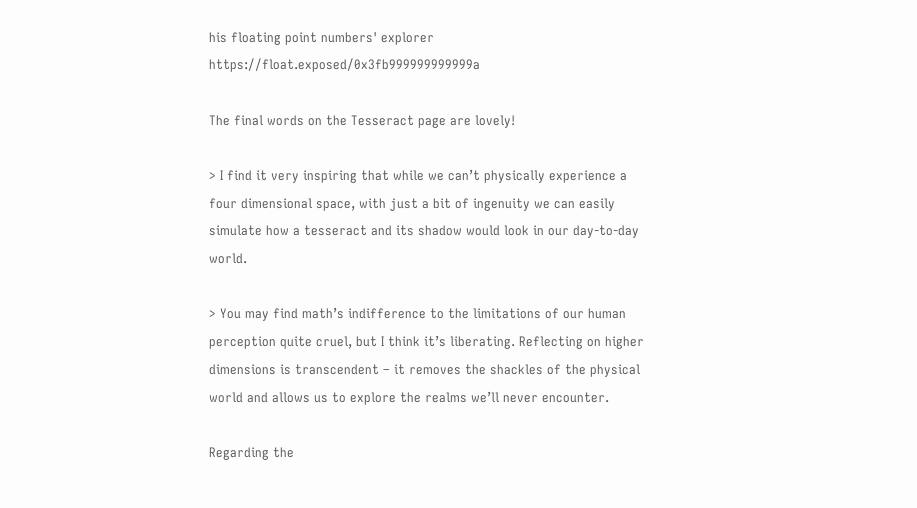his floating point numbers' explorer https://float.exposed/0x3fb999999999999a

The final words on the Tesseract page are lovely!

> I find it very inspiring that while we can’t physically experience a four dimensional space, with just a bit of ingenuity we can easily simulate how a tesseract and its shadow would look in our day-to-day world.

> You may find math’s indifference to the limitations of our human perception quite cruel, but I think it’s liberating. Reflecting on higher dimensions is transcendent – it removes the shackles of the physical world and allows us to explore the realms we’ll never encounter.

Regarding the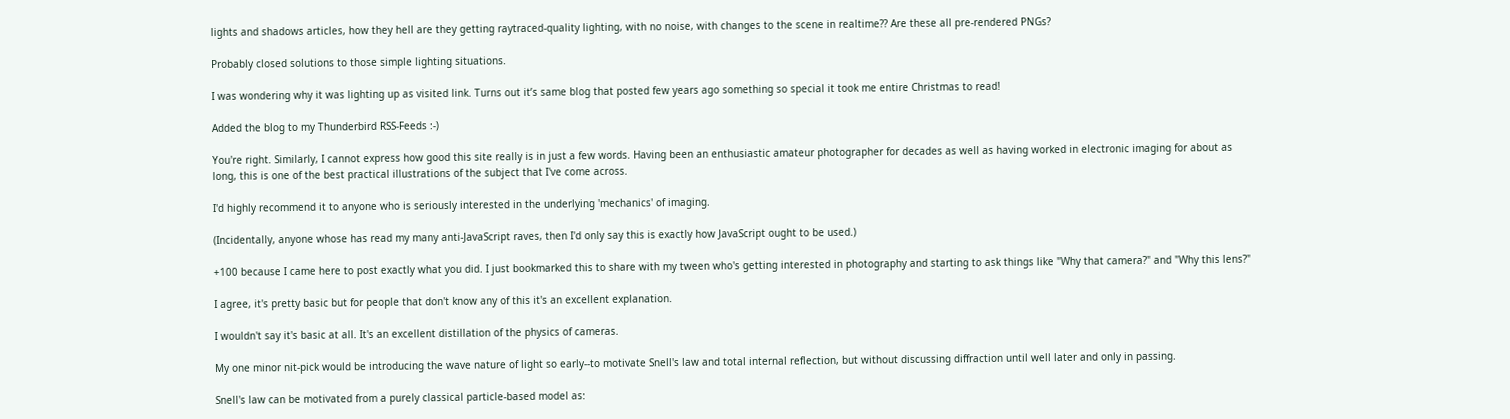lights and shadows articles, how they hell are they getting raytraced-quality lighting, with no noise, with changes to the scene in realtime?? Are these all pre-rendered PNGs?

Probably closed solutions to those simple lighting situations.

I was wondering why it was lighting up as visited link. Turns out it’s same blog that posted few years ago something so special it took me entire Christmas to read!

Added the blog to my Thunderbird RSS-Feeds :-)

You're right. Similarly, I cannot express how good this site really is in just a few words. Having been an enthusiastic amateur photographer for decades as well as having worked in electronic imaging for about as long, this is one of the best practical illustrations of the subject that I've come across.

I'd highly recommend it to anyone who is seriously interested in the underlying 'mechanics' of imaging.

(Incidentally, anyone whose has read my many anti-JavaScript raves, then I'd only say this is exactly how JavaScript ought to be used.)

+100 because I came here to post exactly what you did. I just bookmarked this to share with my tween who's getting interested in photography and starting to ask things like "Why that camera?" and "Why this lens?"

I agree, it's pretty basic but for people that don't know any of this it's an excellent explanation.

I wouldn't say it's basic at all. It's an excellent distillation of the physics of cameras.

My one minor nit-pick would be introducing the wave nature of light so early--to motivate Snell's law and total internal reflection, but without discussing diffraction until well later and only in passing.

Snell's law can be motivated from a purely classical particle-based model as: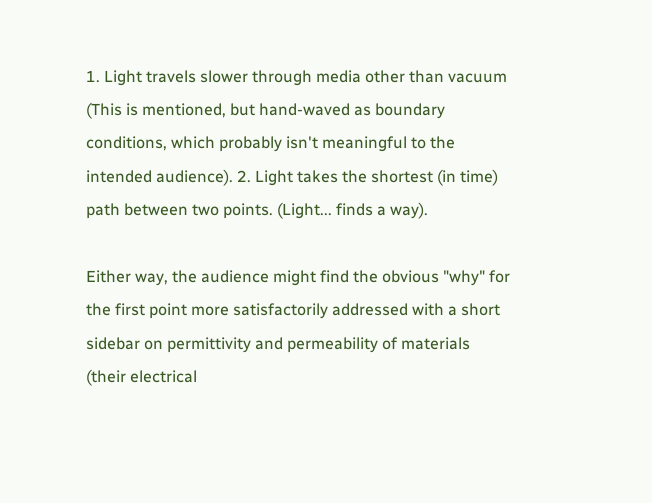1. Light travels slower through media other than vacuum (This is mentioned, but hand-waved as boundary conditions, which probably isn't meaningful to the intended audience). 2. Light takes the shortest (in time) path between two points. (Light... finds a way).

Either way, the audience might find the obvious "why" for the first point more satisfactorily addressed with a short sidebar on permittivity and permeability of materials (their electrical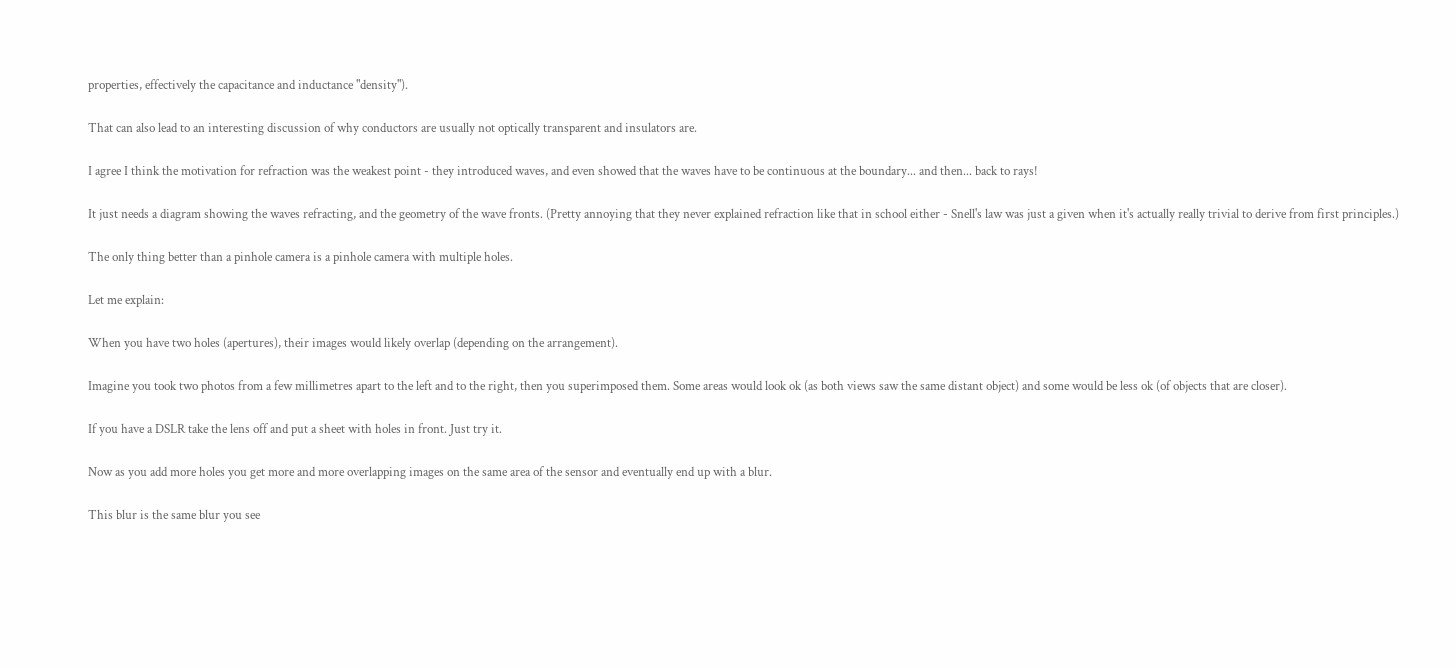properties, effectively the capacitance and inductance "density").

That can also lead to an interesting discussion of why conductors are usually not optically transparent and insulators are.

I agree I think the motivation for refraction was the weakest point - they introduced waves, and even showed that the waves have to be continuous at the boundary... and then... back to rays!

It just needs a diagram showing the waves refracting, and the geometry of the wave fronts. (Pretty annoying that they never explained refraction like that in school either - Snell's law was just a given when it's actually really trivial to derive from first principles.)

The only thing better than a pinhole camera is a pinhole camera with multiple holes.

Let me explain:

When you have two holes (apertures), their images would likely overlap (depending on the arrangement).

Imagine you took two photos from a few millimetres apart to the left and to the right, then you superimposed them. Some areas would look ok (as both views saw the same distant object) and some would be less ok (of objects that are closer).

If you have a DSLR take the lens off and put a sheet with holes in front. Just try it.

Now as you add more holes you get more and more overlapping images on the same area of the sensor and eventually end up with a blur.

This blur is the same blur you see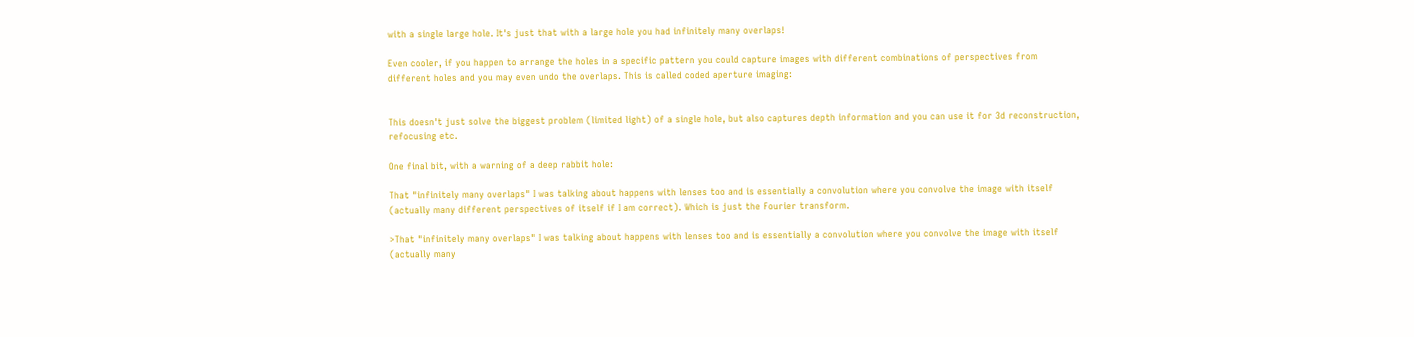with a single large hole. It's just that with a large hole you had infinitely many overlaps!

Even cooler, if you happen to arrange the holes in a specific pattern you could capture images with different combinations of perspectives from different holes and you may even undo the overlaps. This is called coded aperture imaging:


This doesn't just solve the biggest problem (limited light) of a single hole, but also captures depth information and you can use it for 3d reconstruction, refocusing etc.

One final bit, with a warning of a deep rabbit hole:

That "infinitely many overlaps" I was talking about happens with lenses too and is essentially a convolution where you convolve the image with itself (actually many different perspectives of itself if I am correct). Which is just the Fourier transform.

>That "infinitely many overlaps" I was talking about happens with lenses too and is essentially a convolution where you convolve the image with itself (actually many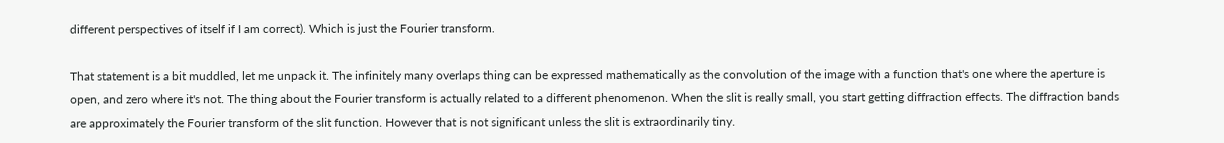different perspectives of itself if I am correct). Which is just the Fourier transform.

That statement is a bit muddled, let me unpack it. The infinitely many overlaps thing can be expressed mathematically as the convolution of the image with a function that's one where the aperture is open, and zero where it's not. The thing about the Fourier transform is actually related to a different phenomenon. When the slit is really small, you start getting diffraction effects. The diffraction bands are approximately the Fourier transform of the slit function. However that is not significant unless the slit is extraordinarily tiny.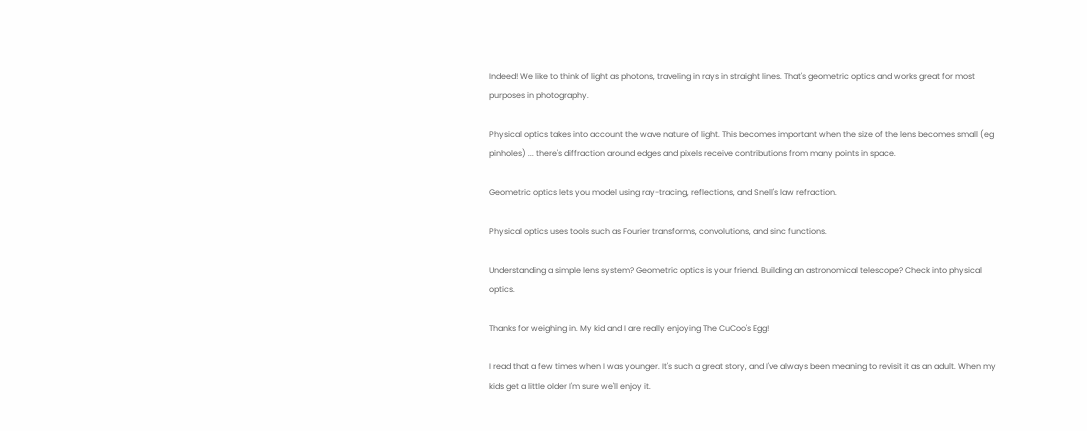Indeed! We like to think of light as photons, traveling in rays in straight lines. That's geometric optics and works great for most purposes in photography.

Physical optics takes into account the wave nature of light. This becomes important when the size of the lens becomes small (eg pinholes) ... there's diffraction around edges and pixels receive contributions from many points in space.

Geometric optics lets you model using ray-tracing, reflections, and Snell's law refraction.

Physical optics uses tools such as Fourier transforms, convolutions, and sinc functions.

Understanding a simple lens system? Geometric optics is your friend. Building an astronomical telescope? Check into physical optics.

Thanks for weighing in. My kid and I are really enjoying The CuCoo's Egg!

I read that a few times when I was younger. It's such a great story, and I've always been meaning to revisit it as an adult. When my kids get a little older I'm sure we'll enjoy it.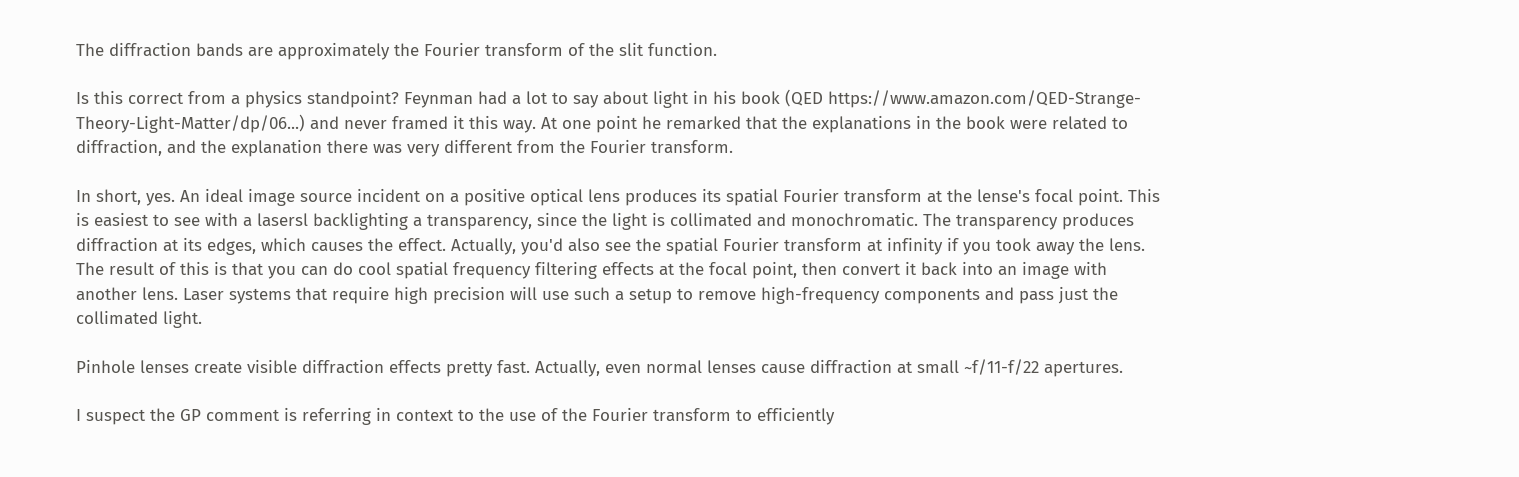The diffraction bands are approximately the Fourier transform of the slit function.

Is this correct from a physics standpoint? Feynman had a lot to say about light in his book (QED https://www.amazon.com/QED-Strange-Theory-Light-Matter/dp/06...) and never framed it this way. At one point he remarked that the explanations in the book were related to diffraction, and the explanation there was very different from the Fourier transform.

In short, yes. An ideal image source incident on a positive optical lens produces its spatial Fourier transform at the lense's focal point. This is easiest to see with a lasersl backlighting a transparency, since the light is collimated and monochromatic. The transparency produces diffraction at its edges, which causes the effect. Actually, you'd also see the spatial Fourier transform at infinity if you took away the lens. The result of this is that you can do cool spatial frequency filtering effects at the focal point, then convert it back into an image with another lens. Laser systems that require high precision will use such a setup to remove high-frequency components and pass just the collimated light.

Pinhole lenses create visible diffraction effects pretty fast. Actually, even normal lenses cause diffraction at small ~f/11-f/22 apertures.

I suspect the GP comment is referring in context to the use of the Fourier transform to efficiently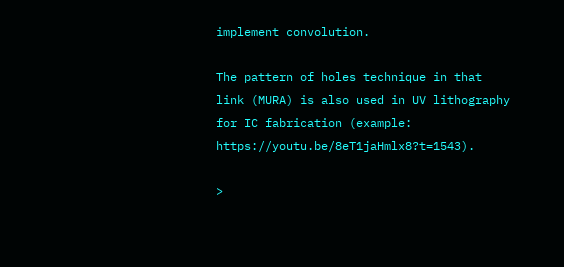implement convolution.

The pattern of holes technique in that link (MURA) is also used in UV lithography for IC fabrication (example: https://youtu.be/8eT1jaHmlx8?t=1543).

>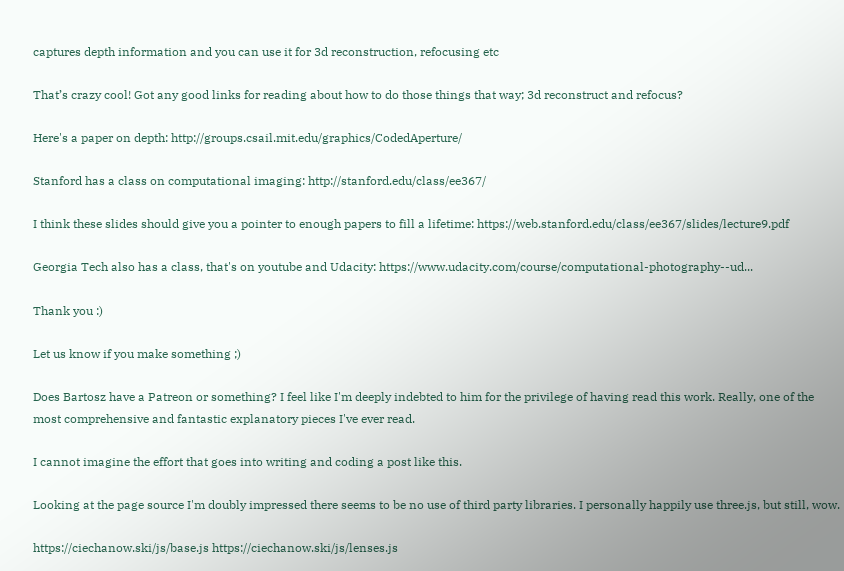captures depth information and you can use it for 3d reconstruction, refocusing etc

That’s crazy cool! Got any good links for reading about how to do those things that way; 3d reconstruct and refocus?

Here's a paper on depth: http://groups.csail.mit.edu/graphics/CodedAperture/

Stanford has a class on computational imaging: http://stanford.edu/class/ee367/

I think these slides should give you a pointer to enough papers to fill a lifetime: https://web.stanford.edu/class/ee367/slides/lecture9.pdf

Georgia Tech also has a class, that's on youtube and Udacity: https://www.udacity.com/course/computational-photography--ud...

Thank you :)

Let us know if you make something ;)

Does Bartosz have a Patreon or something? I feel like I'm deeply indebted to him for the privilege of having read this work. Really, one of the most comprehensive and fantastic explanatory pieces I've ever read.

I cannot imagine the effort that goes into writing and coding a post like this.

Looking at the page source I'm doubly impressed there seems to be no use of third party libraries. I personally happily use three.js, but still, wow.

https://ciechanow.ski/js/base.js https://ciechanow.ski/js/lenses.js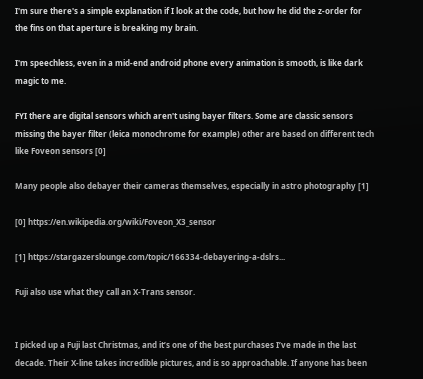I'm sure there's a simple explanation if I look at the code, but how he did the z-order for the fins on that aperture is breaking my brain.

I'm speechless, even in a mid-end android phone every animation is smooth, is like dark magic to me.

FYI there are digital sensors which aren't using bayer filters. Some are classic sensors missing the bayer filter (leica monochrome for example) other are based on different tech like Foveon sensors [0]

Many people also debayer their cameras themselves, especially in astro photography [1]

[0] https://en.wikipedia.org/wiki/Foveon_X3_sensor

[1] https://stargazerslounge.com/topic/166334-debayering-a-dslrs...

Fuji also use what they call an X-Trans sensor.


I picked up a Fuji last Christmas, and it’s one of the best purchases I’ve made in the last decade. Their X-line takes incredible pictures, and is so approachable. If anyone has been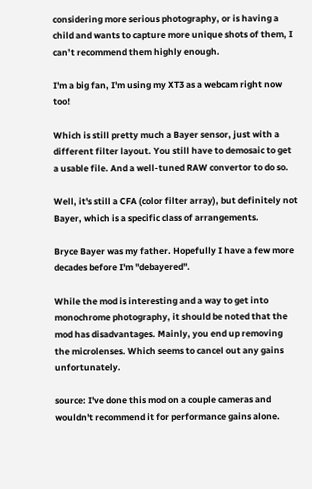considering more serious photography, or is having a child and wants to capture more unique shots of them, I can’t recommend them highly enough.

I'm a big fan, I'm using my XT3 as a webcam right now too!

Which is still pretty much a Bayer sensor, just with a different filter layout. You still have to demosaic to get a usable file. And a well-tuned RAW convertor to do so.

Well, it's still a CFA (color filter array), but definitely not Bayer, which is a specific class of arrangements.

Bryce Bayer was my father. Hopefully I have a few more decades before I'm "debayered".

While the mod is interesting and a way to get into monochrome photography, it should be noted that the mod has disadvantages. Mainly, you end up removing the microlenses. Which seems to cancel out any gains unfortunately.

source: I've done this mod on a couple cameras and wouldn't recommend it for performance gains alone.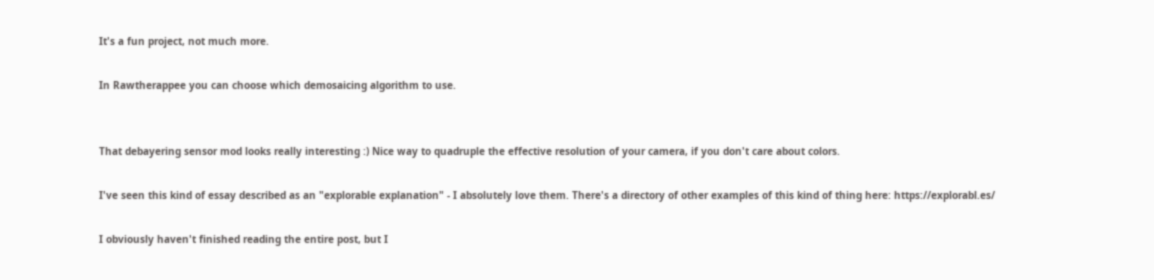It's a fun project, not much more.

In Rawtherappee you can choose which demosaicing algorithm to use.


That debayering sensor mod looks really interesting :) Nice way to quadruple the effective resolution of your camera, if you don't care about colors.

I've seen this kind of essay described as an "explorable explanation" - I absolutely love them. There's a directory of other examples of this kind of thing here: https://explorabl.es/

I obviously haven't finished reading the entire post, but I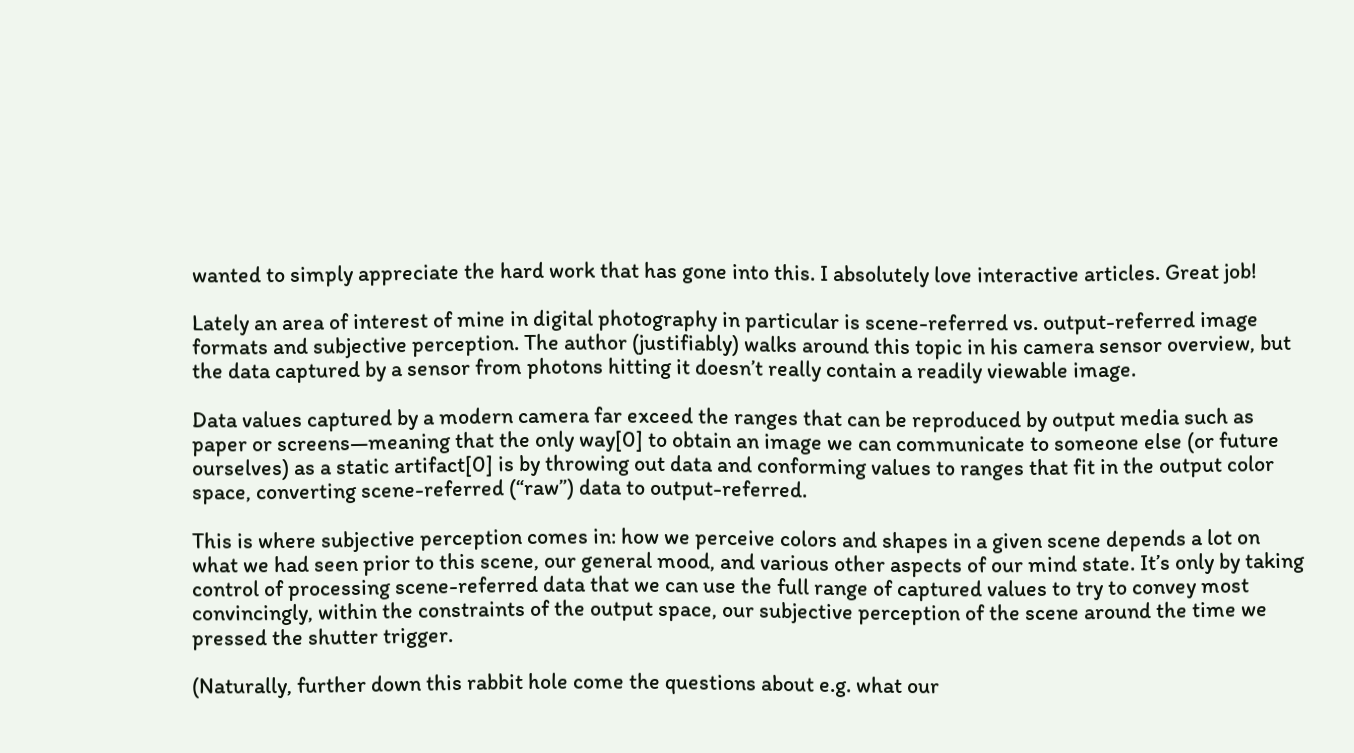wanted to simply appreciate the hard work that has gone into this. I absolutely love interactive articles. Great job!

Lately an area of interest of mine in digital photography in particular is scene-referred vs. output-referred image formats and subjective perception. The author (justifiably) walks around this topic in his camera sensor overview, but the data captured by a sensor from photons hitting it doesn’t really contain a readily viewable image.

Data values captured by a modern camera far exceed the ranges that can be reproduced by output media such as paper or screens—meaning that the only way[0] to obtain an image we can communicate to someone else (or future ourselves) as a static artifact[0] is by throwing out data and conforming values to ranges that fit in the output color space, converting scene-referred (“raw”) data to output-referred.

This is where subjective perception comes in: how we perceive colors and shapes in a given scene depends a lot on what we had seen prior to this scene, our general mood, and various other aspects of our mind state. It’s only by taking control of processing scene-referred data that we can use the full range of captured values to try to convey most convincingly, within the constraints of the output space, our subjective perception of the scene around the time we pressed the shutter trigger.

(Naturally, further down this rabbit hole come the questions about e.g. what our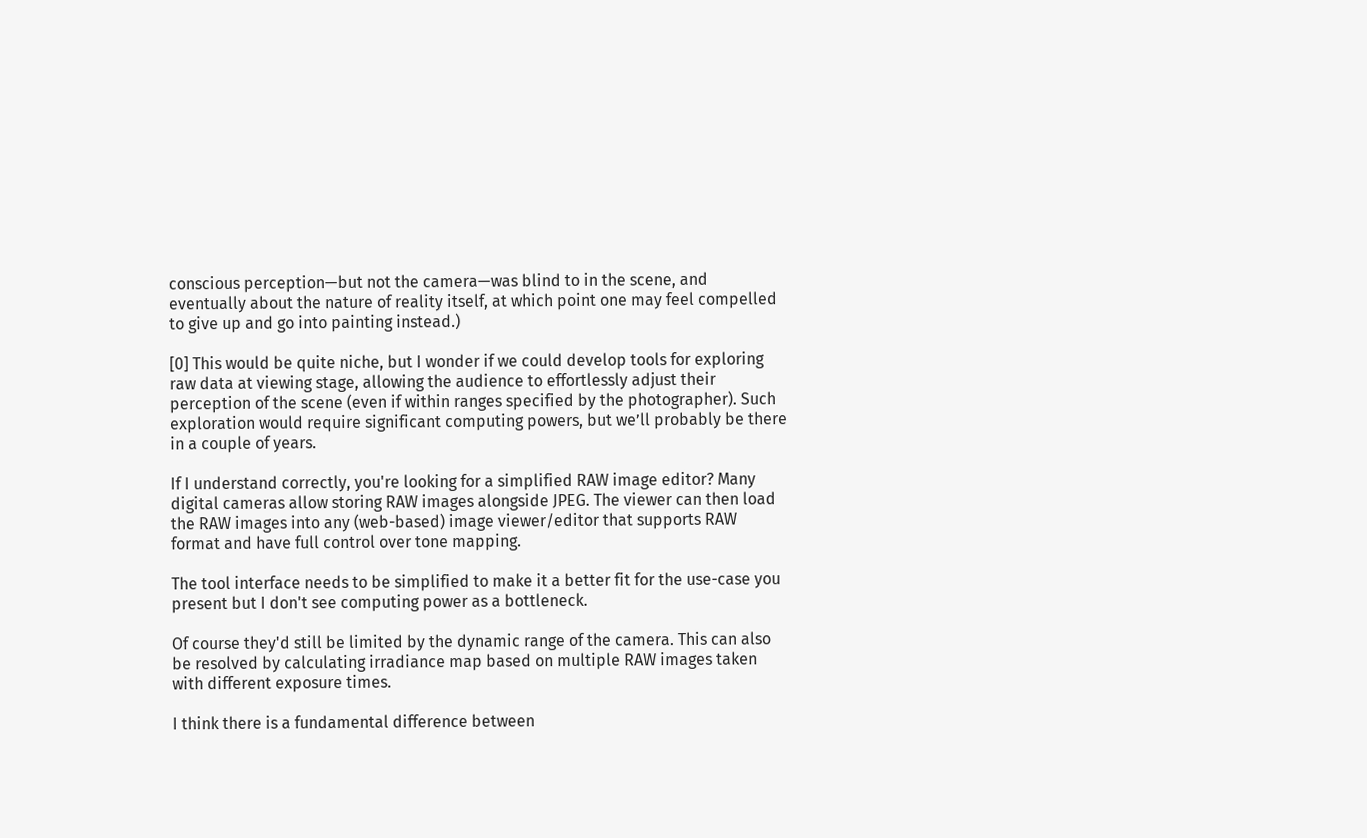conscious perception—but not the camera—was blind to in the scene, and eventually about the nature of reality itself, at which point one may feel compelled to give up and go into painting instead.)

[0] This would be quite niche, but I wonder if we could develop tools for exploring raw data at viewing stage, allowing the audience to effortlessly adjust their perception of the scene (even if within ranges specified by the photographer). Such exploration would require significant computing powers, but we’ll probably be there in a couple of years.

If I understand correctly, you're looking for a simplified RAW image editor? Many digital cameras allow storing RAW images alongside JPEG. The viewer can then load the RAW images into any (web-based) image viewer/editor that supports RAW format and have full control over tone mapping.

The tool interface needs to be simplified to make it a better fit for the use-case you present but I don't see computing power as a bottleneck.

Of course they'd still be limited by the dynamic range of the camera. This can also be resolved by calculating irradiance map based on multiple RAW images taken with different exposure times.

I think there is a fundamental difference between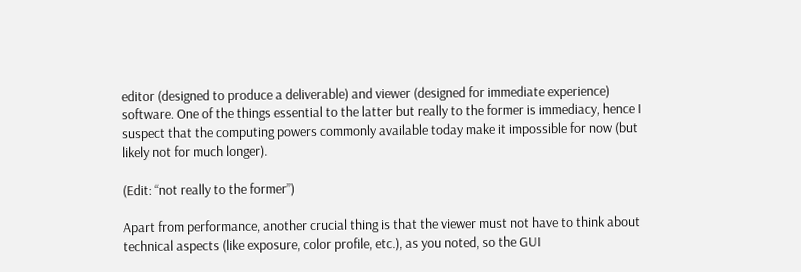editor (designed to produce a deliverable) and viewer (designed for immediate experience) software. One of the things essential to the latter but really to the former is immediacy, hence I suspect that the computing powers commonly available today make it impossible for now (but likely not for much longer).

(Edit: “not really to the former”)

Apart from performance, another crucial thing is that the viewer must not have to think about technical aspects (like exposure, color profile, etc.), as you noted, so the GUI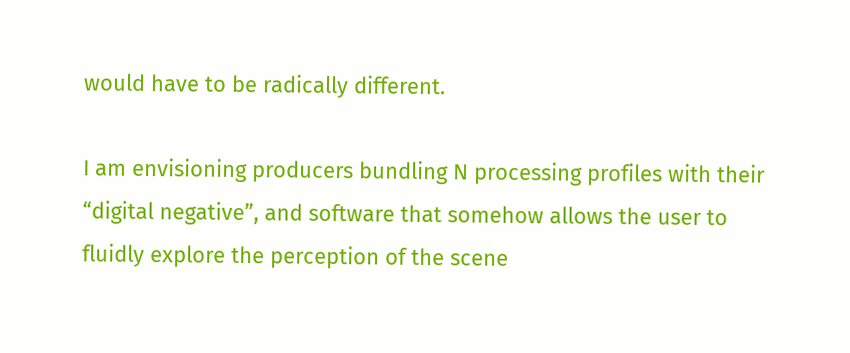would have to be radically different.

I am envisioning producers bundling N processing profiles with their “digital negative”, and software that somehow allows the user to fluidly explore the perception of the scene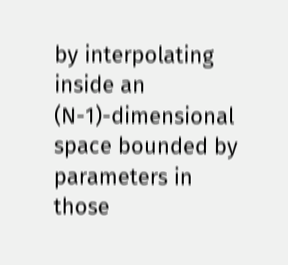by interpolating inside an (N-1)-dimensional space bounded by parameters in those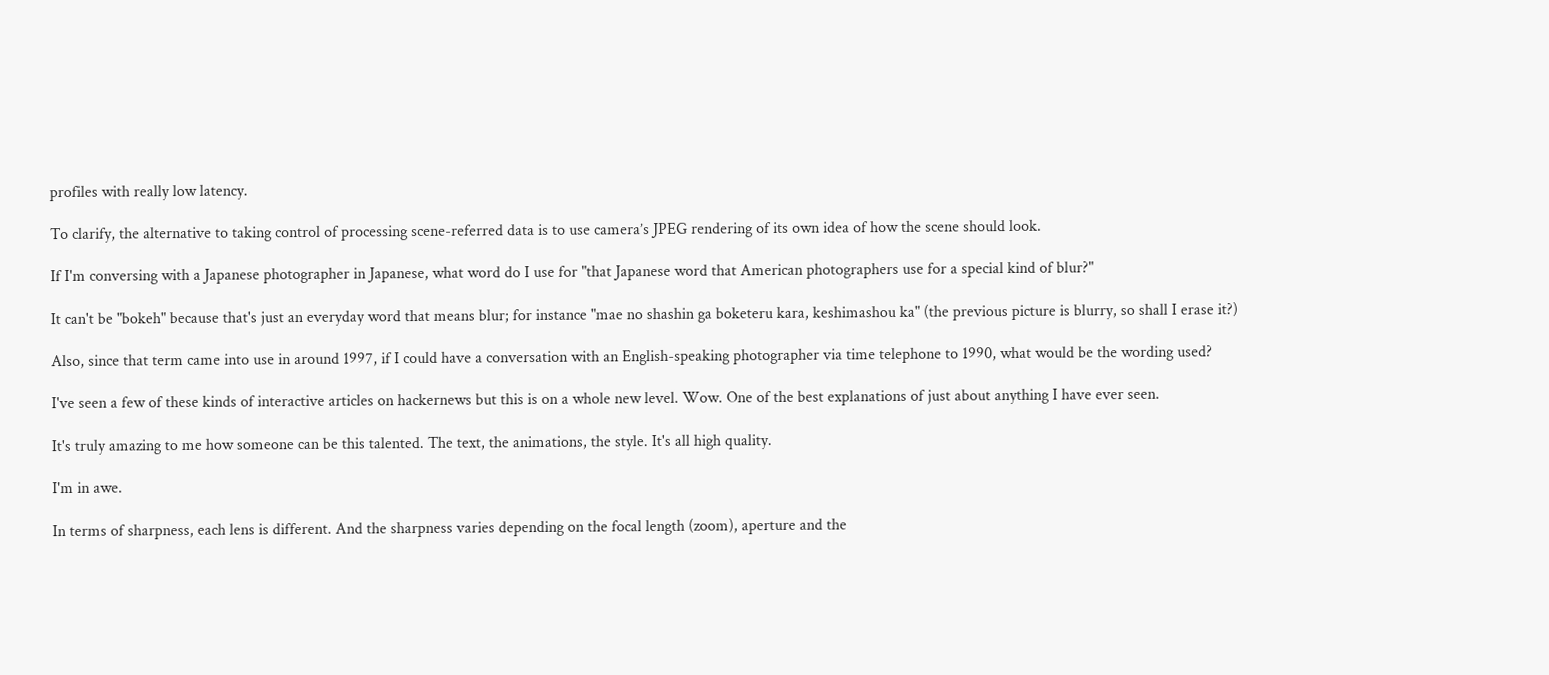profiles with really low latency.

To clarify, the alternative to taking control of processing scene-referred data is to use camera’s JPEG rendering of its own idea of how the scene should look.

If I'm conversing with a Japanese photographer in Japanese, what word do I use for "that Japanese word that American photographers use for a special kind of blur?"

It can't be "bokeh" because that's just an everyday word that means blur; for instance "mae no shashin ga boketeru kara, keshimashou ka" (the previous picture is blurry, so shall I erase it?)

Also, since that term came into use in around 1997, if I could have a conversation with an English-speaking photographer via time telephone to 1990, what would be the wording used?

I've seen a few of these kinds of interactive articles on hackernews but this is on a whole new level. Wow. One of the best explanations of just about anything I have ever seen.

It's truly amazing to me how someone can be this talented. The text, the animations, the style. It's all high quality.

I'm in awe.

In terms of sharpness, each lens is different. And the sharpness varies depending on the focal length (zoom), aperture and the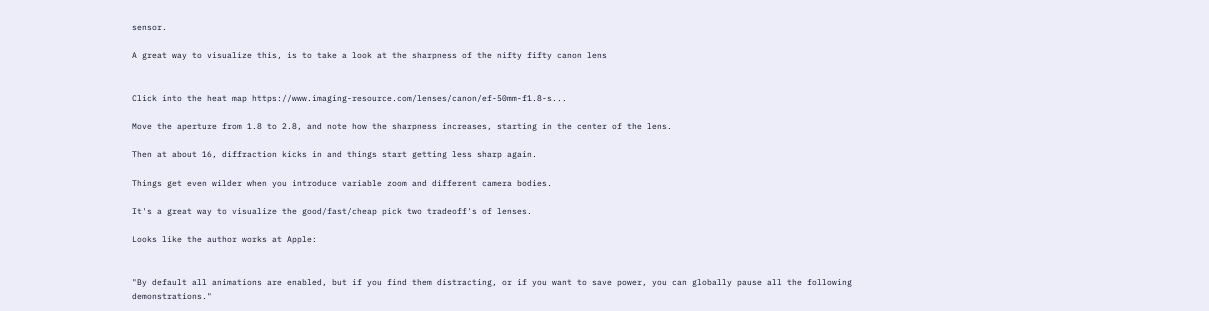sensor.

A great way to visualize this, is to take a look at the sharpness of the nifty fifty canon lens


Click into the heat map https://www.imaging-resource.com/lenses/canon/ef-50mm-f1.8-s...

Move the aperture from 1.8 to 2.8, and note how the sharpness increases, starting in the center of the lens.

Then at about 16, diffraction kicks in and things start getting less sharp again.

Things get even wilder when you introduce variable zoom and different camera bodies.

It's a great way to visualize the good/fast/cheap pick two tradeoff's of lenses.

Looks like the author works at Apple:


"By default all animations are enabled, but if you find them distracting, or if you want to save power, you can globally pause all the following demonstrations."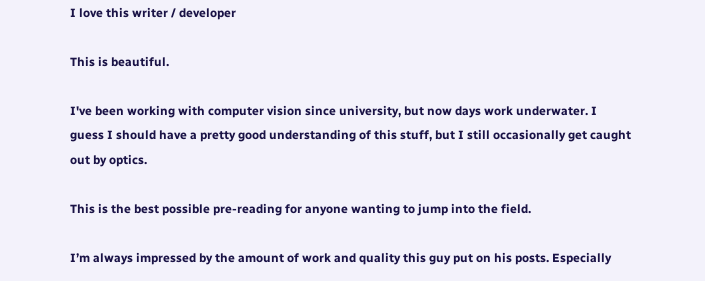I love this writer / developer

This is beautiful.

I've been working with computer vision since university, but now days work underwater. I guess I should have a pretty good understanding of this stuff, but I still occasionally get caught out by optics.

This is the best possible pre-reading for anyone wanting to jump into the field.

I’m always impressed by the amount of work and quality this guy put on his posts. Especially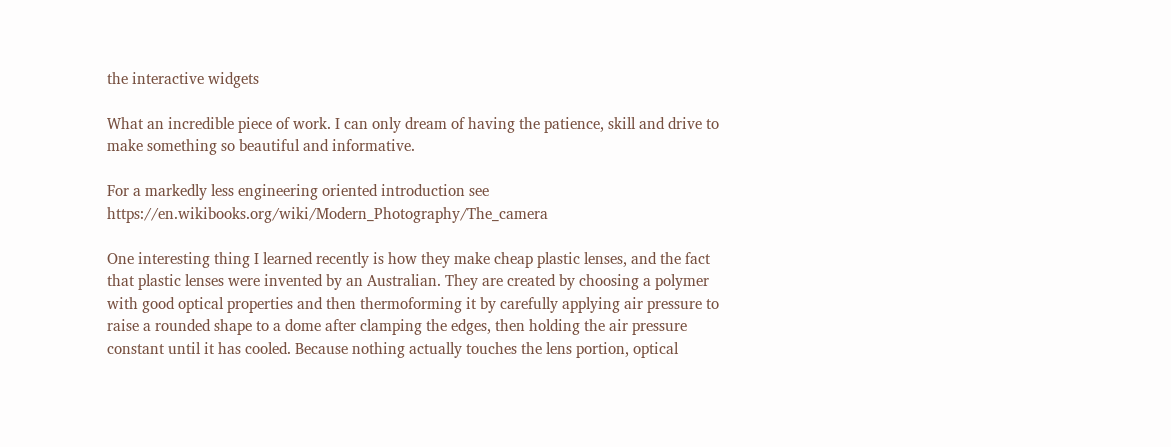the interactive widgets

What an incredible piece of work. I can only dream of having the patience, skill and drive to make something so beautiful and informative.

For a markedly less engineering oriented introduction see https://en.wikibooks.org/wiki/Modern_Photography/The_camera

One interesting thing I learned recently is how they make cheap plastic lenses, and the fact that plastic lenses were invented by an Australian. They are created by choosing a polymer with good optical properties and then thermoforming it by carefully applying air pressure to raise a rounded shape to a dome after clamping the edges, then holding the air pressure constant until it has cooled. Because nothing actually touches the lens portion, optical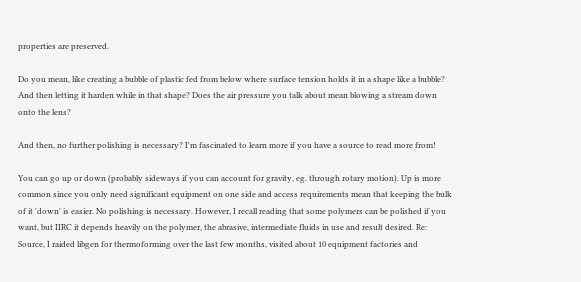properties are preserved.

Do you mean, like creating a bubble of plastic fed from below where surface tension holds it in a shape like a bubble? And then letting it harden while in that shape? Does the air pressure you talk about mean blowing a stream down onto the lens?

And then, no further polishing is necessary? I'm fascinated to learn more if you have a source to read more from!

You can go up or down (probably sideways if you can account for gravity, eg. through rotary motion). Up is more common since you only need significant equipment on one side and access requirements mean that keeping the bulk of it 'down' is easier. No polishing is necessary. However, I recall reading that some polymers can be polished if you want, but IIRC it depends heavily on the polymer, the abrasive, intermediate fluids in use and result desired. Re: Source, I raided libgen for thermoforming over the last few months, visited about 10 equipment factories and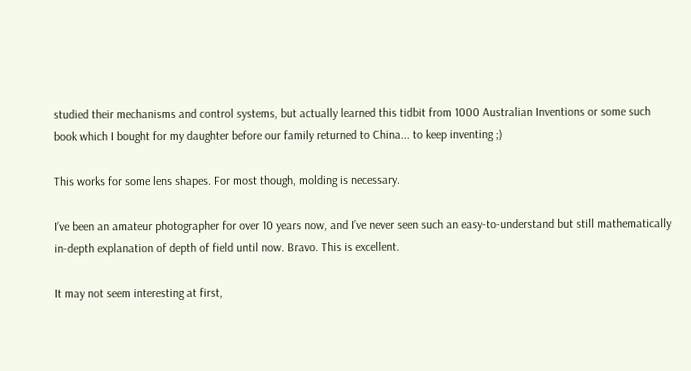studied their mechanisms and control systems, but actually learned this tidbit from 1000 Australian Inventions or some such book which I bought for my daughter before our family returned to China... to keep inventing ;)

This works for some lens shapes. For most though, molding is necessary.

I’ve been an amateur photographer for over 10 years now, and I’ve never seen such an easy-to-understand but still mathematically in-depth explanation of depth of field until now. Bravo. This is excellent.

It may not seem interesting at first,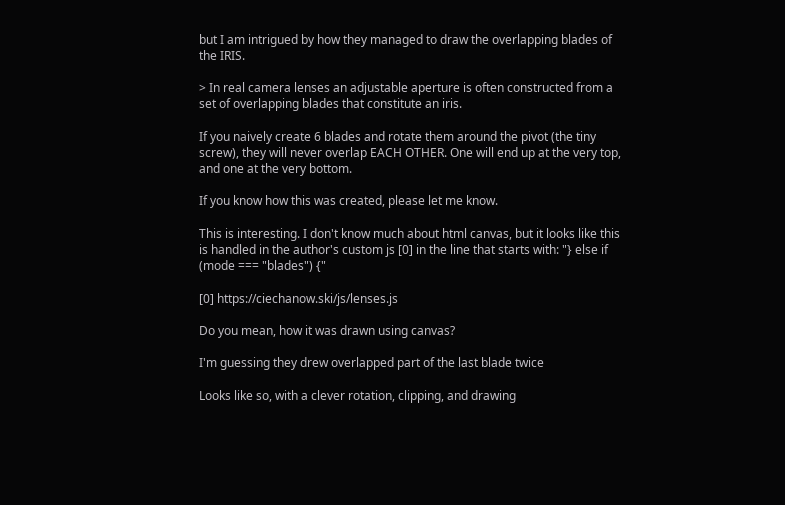but I am intrigued by how they managed to draw the overlapping blades of the IRIS.

> In real camera lenses an adjustable aperture is often constructed from a set of overlapping blades that constitute an iris.

If you naively create 6 blades and rotate them around the pivot (the tiny screw), they will never overlap EACH OTHER. One will end up at the very top, and one at the very bottom.

If you know how this was created, please let me know.

This is interesting. I don't know much about html canvas, but it looks like this is handled in the author's custom js [0] in the line that starts with: "} else if (mode === "blades") {"

[0] https://ciechanow.ski/js/lenses.js

Do you mean, how it was drawn using canvas?

I'm guessing they drew overlapped part of the last blade twice

Looks like so, with a clever rotation, clipping, and drawing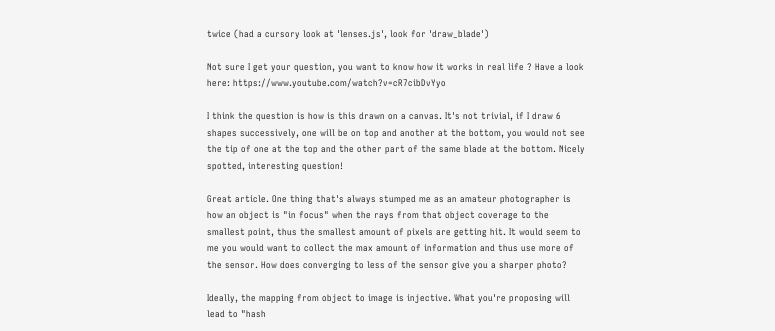twice (had a cursory look at 'lenses.js', look for 'draw_blade')

Not sure I get your question, you want to know how it works in real life ? Have a look here: https://www.youtube.com/watch?v=cR7cibDvYyo

I think the question is how is this drawn on a canvas. It's not trivial, if I draw 6 shapes successively, one will be on top and another at the bottom, you would not see the tip of one at the top and the other part of the same blade at the bottom. Nicely spotted, interesting question!

Great article. One thing that's always stumped me as an amateur photographer is how an object is "in focus" when the rays from that object coverage to the smallest point, thus the smallest amount of pixels are getting hit. It would seem to me you would want to collect the max amount of information and thus use more of the sensor. How does converging to less of the sensor give you a sharper photo?

Ideally, the mapping from object to image is injective. What you're proposing will lead to "hash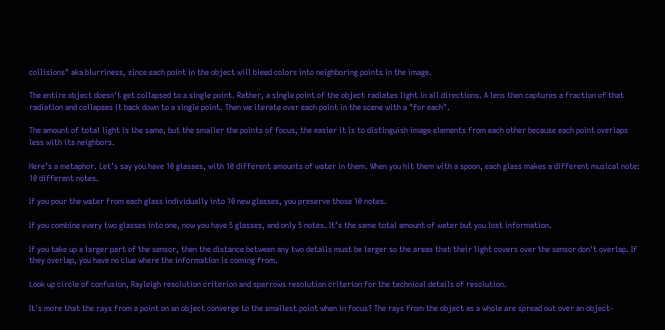collisions" aka blurriness, since each point in the object will bleed colors into neighboring points in the image.

The entire object doesn't get collapsed to a single point. Rather, a single point of the object radiates light in all directions. A lens then captures a fraction of that radiation and collapses it back down to a single point. Then we iterate over each point in the scene with a "for each".

The amount of total light is the same, but the smaller the points of focus, the easier it is to distinguish image elements from each other because each point overlaps less with its neighbors.

Here’s a metaphor. Let’s say you have 10 glasses, with 10 different amounts of water in them. When you hit them with a spoon, each glass makes a different musical note: 10 different notes.

If you pour the water from each glass individually into 10 new glasses, you preserve those 10 notes.

If you combine every two glasses into one, now you have 5 glasses, and only 5 notes. It’s the same total amount of water but you lost information.

If you take up a larger part of the sensor, then the distance between any two details must be larger so the areas that their light covers over the sensor don't overlap. If they overlap, you have no clue where the information is coming from.

Look up circle of confusion, Rayleigh resolution criterion and sparrows resolution criterion for the technical details of resolution.

It's more that the rays from a point on an object converge to the smallest point when in focus? The rays from the object as a whole are spread out over an object-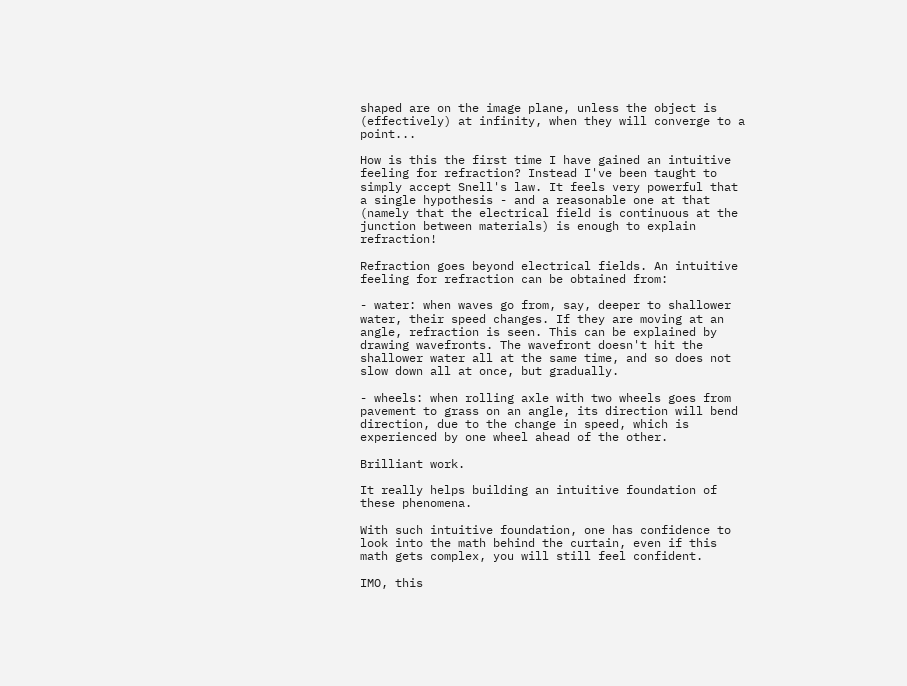shaped are on the image plane, unless the object is (effectively) at infinity, when they will converge to a point...

How is this the first time I have gained an intuitive feeling for refraction? Instead I've been taught to simply accept Snell's law. It feels very powerful that a single hypothesis - and a reasonable one at that (namely that the electrical field is continuous at the junction between materials) is enough to explain refraction!

Refraction goes beyond electrical fields. An intuitive feeling for refraction can be obtained from:

- water: when waves go from, say, deeper to shallower water, their speed changes. If they are moving at an angle, refraction is seen. This can be explained by drawing wavefronts. The wavefront doesn't hit the shallower water all at the same time, and so does not slow down all at once, but gradually.

- wheels: when rolling axle with two wheels goes from pavement to grass on an angle, its direction will bend direction, due to the change in speed, which is experienced by one wheel ahead of the other.

Brilliant work.

It really helps building an intuitive foundation of these phenomena.

With such intuitive foundation, one has confidence to look into the math behind the curtain, even if this math gets complex, you will still feel confident.

IMO, this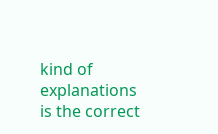kind of explanations is the correct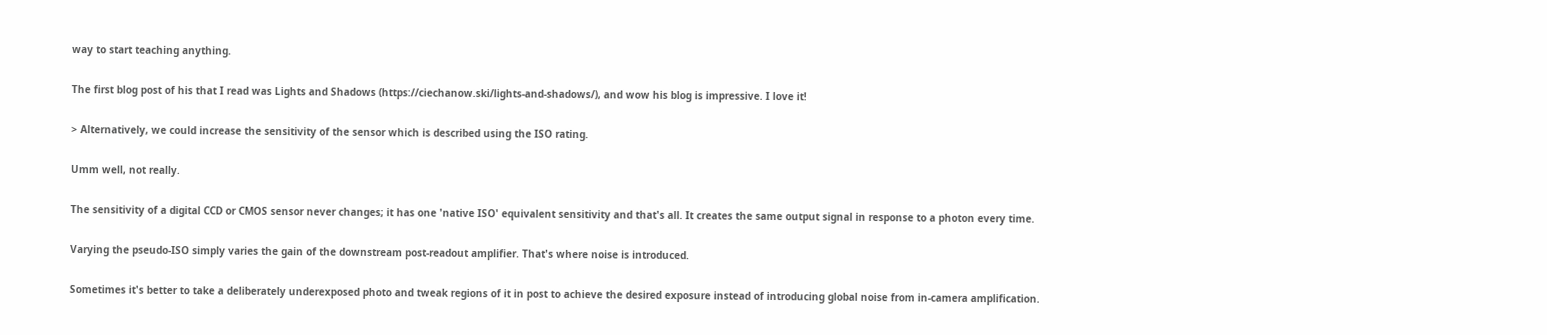way to start teaching anything.

The first blog post of his that I read was Lights and Shadows (https://ciechanow.ski/lights-and-shadows/), and wow his blog is impressive. I love it!

> Alternatively, we could increase the sensitivity of the sensor which is described using the ISO rating.

Umm well, not really.

The sensitivity of a digital CCD or CMOS sensor never changes; it has one 'native ISO' equivalent sensitivity and that's all. It creates the same output signal in response to a photon every time.

Varying the pseudo-ISO simply varies the gain of the downstream post-readout amplifier. That's where noise is introduced.

Sometimes it's better to take a deliberately underexposed photo and tweak regions of it in post to achieve the desired exposure instead of introducing global noise from in-camera amplification.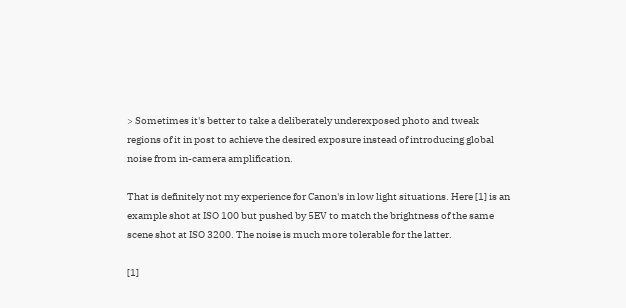> Sometimes it's better to take a deliberately underexposed photo and tweak regions of it in post to achieve the desired exposure instead of introducing global noise from in-camera amplification.

That is definitely not my experience for Canon's in low light situations. Here [1] is an example shot at ISO 100 but pushed by 5EV to match the brightness of the same scene shot at ISO 3200. The noise is much more tolerable for the latter.

[1]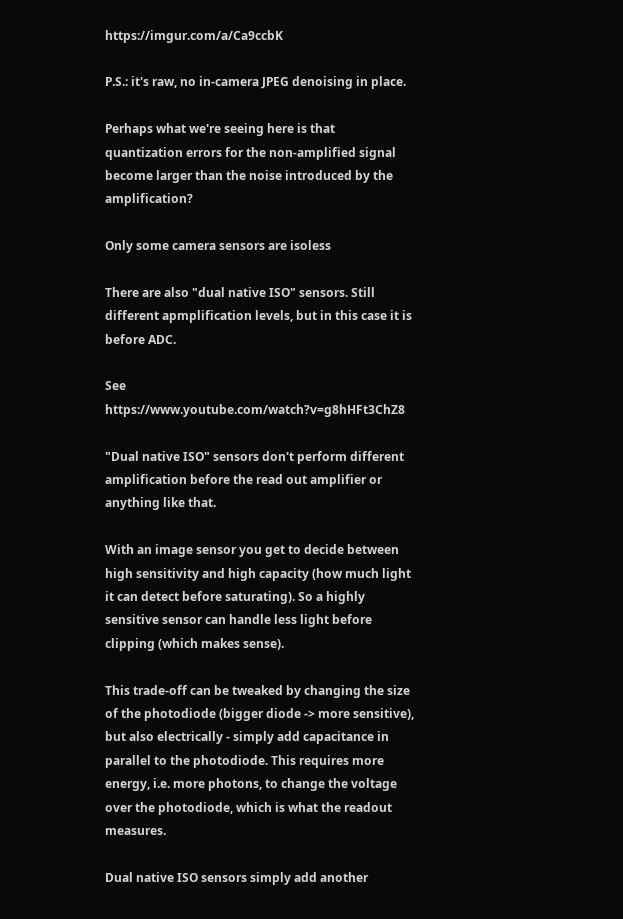https://imgur.com/a/Ca9ccbK

P.S.: it's raw, no in-camera JPEG denoising in place.

Perhaps what we're seeing here is that quantization errors for the non-amplified signal become larger than the noise introduced by the amplification?

Only some camera sensors are isoless

There are also "dual native ISO" sensors. Still different apmplification levels, but in this case it is before ADC.

See https://www.youtube.com/watch?v=g8hHFt3ChZ8

"Dual native ISO" sensors don't perform different amplification before the read out amplifier or anything like that.

With an image sensor you get to decide between high sensitivity and high capacity (how much light it can detect before saturating). So a highly sensitive sensor can handle less light before clipping (which makes sense).

This trade-off can be tweaked by changing the size of the photodiode (bigger diode -> more sensitive), but also electrically - simply add capacitance in parallel to the photodiode. This requires more energy, i.e. more photons, to change the voltage over the photodiode, which is what the readout measures.

Dual native ISO sensors simply add another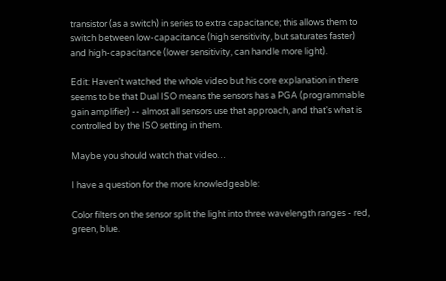transistor (as a switch) in series to extra capacitance; this allows them to switch between low-capacitance (high sensitivity, but saturates faster) and high-capacitance (lower sensitivity, can handle more light).

Edit: Haven't watched the whole video but his core explanation in there seems to be that Dual ISO means the sensors has a PGA (programmable gain amplifier) -- almost all sensors use that approach, and that's what is controlled by the ISO setting in them.

Maybe you should watch that video…

I have a question for the more knowledgeable:

Color filters on the sensor split the light into three wavelength ranges - red, green, blue.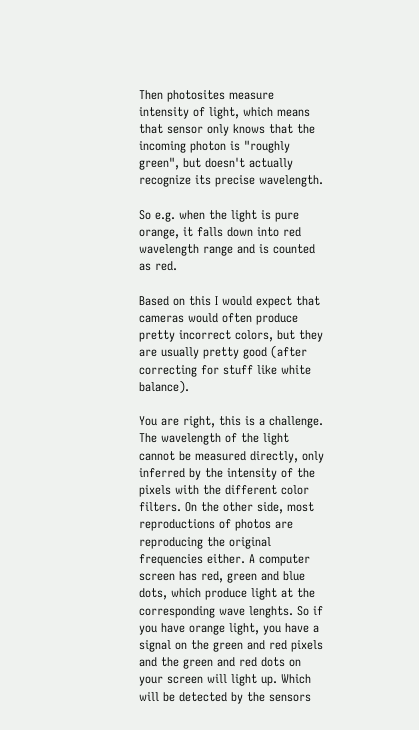Then photosites measure intensity of light, which means that sensor only knows that the incoming photon is "roughly green", but doesn't actually recognize its precise wavelength.

So e.g. when the light is pure orange, it falls down into red wavelength range and is counted as red.

Based on this I would expect that cameras would often produce pretty incorrect colors, but they are usually pretty good (after correcting for stuff like white balance).

You are right, this is a challenge. The wavelength of the light cannot be measured directly, only inferred by the intensity of the pixels with the different color filters. On the other side, most reproductions of photos are reproducing the original frequencies either. A computer screen has red, green and blue dots, which produce light at the corresponding wave lenghts. So if you have orange light, you have a signal on the green and red pixels and the green and red dots on your screen will light up. Which will be detected by the sensors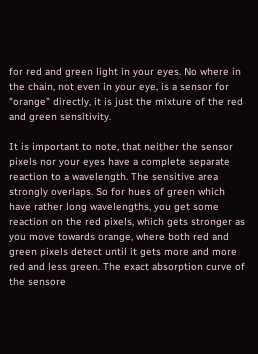for red and green light in your eyes. No where in the chain, not even in your eye, is a sensor for "orange" directly, it is just the mixture of the red and green sensitivity.

It is important to note, that neither the sensor pixels nor your eyes have a complete separate reaction to a wavelength. The sensitive area strongly overlaps. So for hues of green which have rather long wavelengths, you get some reaction on the red pixels, which gets stronger as you move towards orange, where both red and green pixels detect until it gets more and more red and less green. The exact absorption curve of the sensore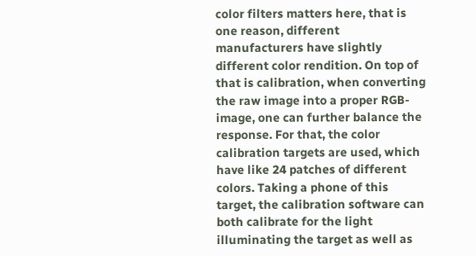color filters matters here, that is one reason, different manufacturers have slightly different color rendition. On top of that is calibration, when converting the raw image into a proper RGB-image, one can further balance the response. For that, the color calibration targets are used, which have like 24 patches of different colors. Taking a phone of this target, the calibration software can both calibrate for the light illuminating the target as well as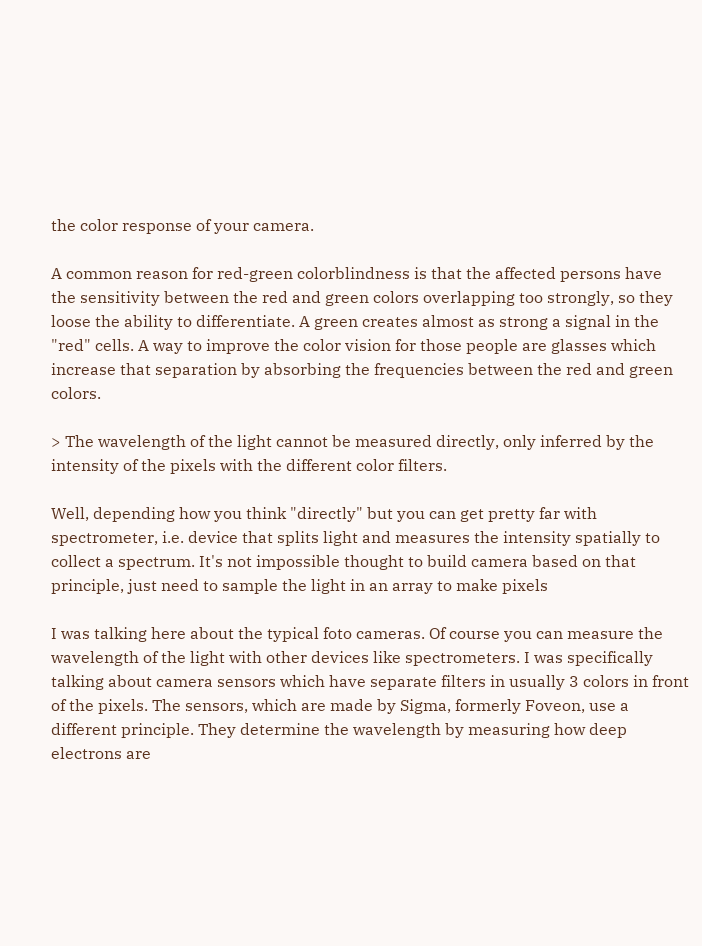the color response of your camera.

A common reason for red-green colorblindness is that the affected persons have the sensitivity between the red and green colors overlapping too strongly, so they loose the ability to differentiate. A green creates almost as strong a signal in the "red" cells. A way to improve the color vision for those people are glasses which increase that separation by absorbing the frequencies between the red and green colors.

> The wavelength of the light cannot be measured directly, only inferred by the intensity of the pixels with the different color filters.

Well, depending how you think "directly" but you can get pretty far with spectrometer, i.e. device that splits light and measures the intensity spatially to collect a spectrum. It's not impossible thought to build camera based on that principle, just need to sample the light in an array to make pixels

I was talking here about the typical foto cameras. Of course you can measure the wavelength of the light with other devices like spectrometers. I was specifically talking about camera sensors which have separate filters in usually 3 colors in front of the pixels. The sensors, which are made by Sigma, formerly Foveon, use a different principle. They determine the wavelength by measuring how deep electrons are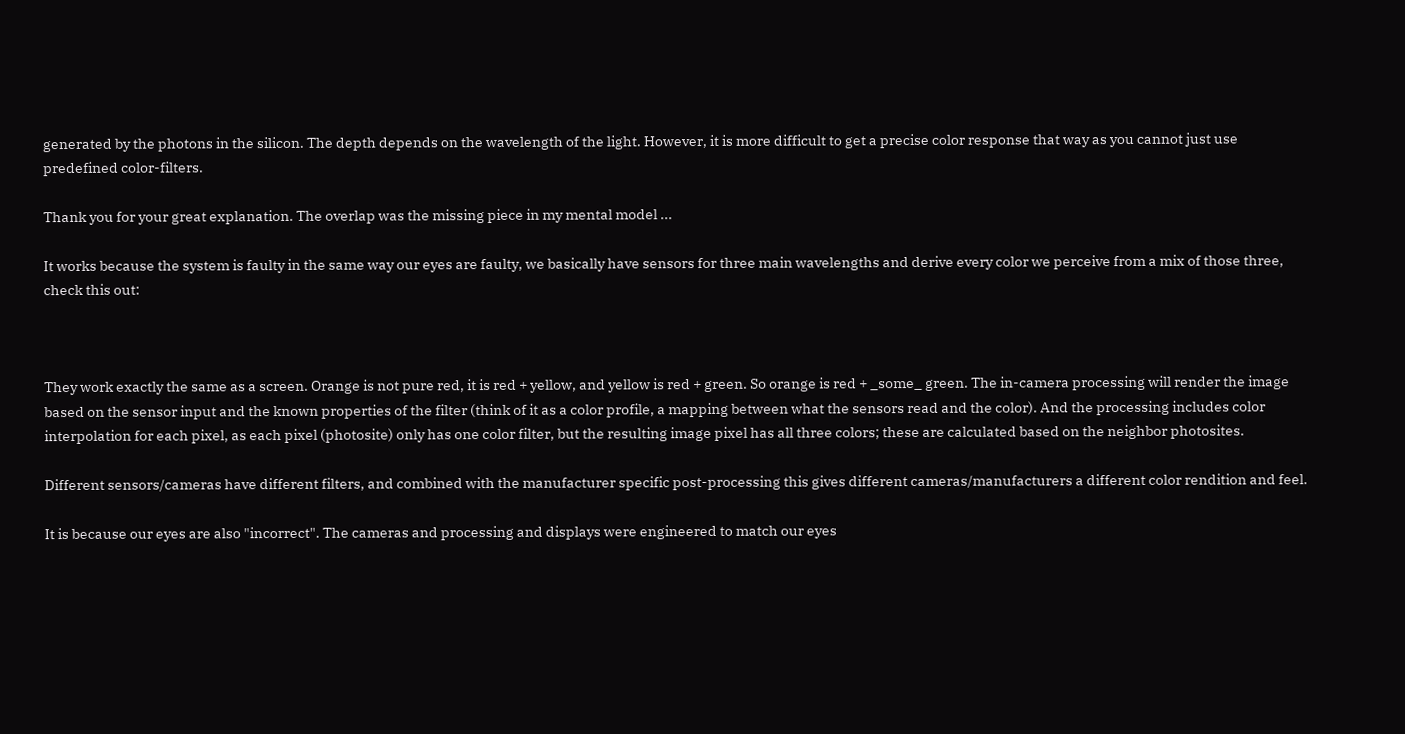generated by the photons in the silicon. The depth depends on the wavelength of the light. However, it is more difficult to get a precise color response that way as you cannot just use predefined color-filters.

Thank you for your great explanation. The overlap was the missing piece in my mental model ...

It works because the system is faulty in the same way our eyes are faulty, we basically have sensors for three main wavelengths and derive every color we perceive from a mix of those three, check this out:



They work exactly the same as a screen. Orange is not pure red, it is red + yellow, and yellow is red + green. So orange is red + _some_ green. The in-camera processing will render the image based on the sensor input and the known properties of the filter (think of it as a color profile, a mapping between what the sensors read and the color). And the processing includes color interpolation for each pixel, as each pixel (photosite) only has one color filter, but the resulting image pixel has all three colors; these are calculated based on the neighbor photosites.

Different sensors/cameras have different filters, and combined with the manufacturer specific post-processing this gives different cameras/manufacturers a different color rendition and feel.

It is because our eyes are also "incorrect". The cameras and processing and displays were engineered to match our eyes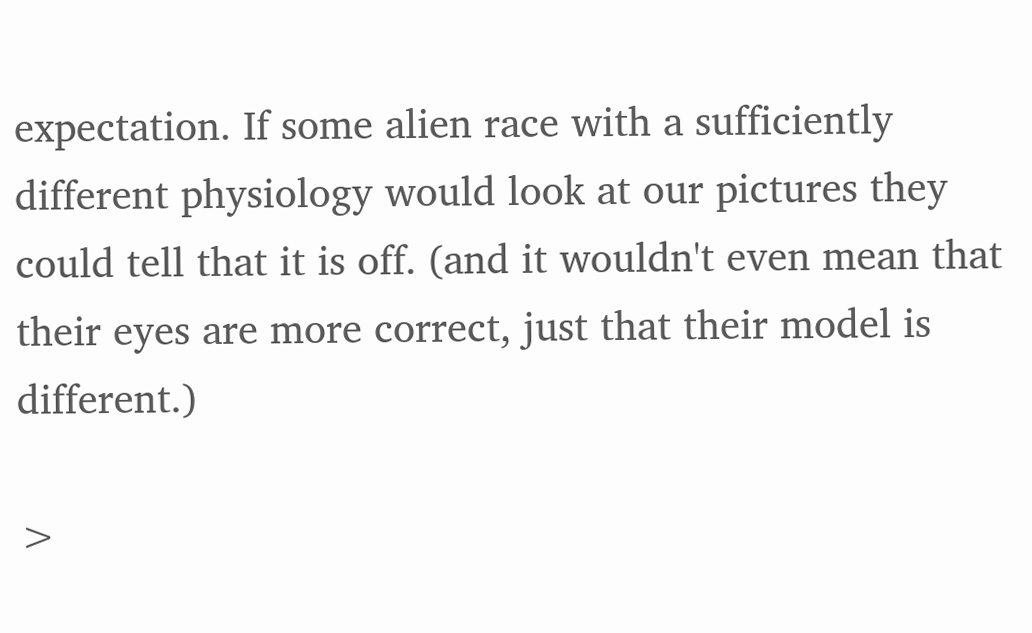expectation. If some alien race with a sufficiently different physiology would look at our pictures they could tell that it is off. (and it wouldn't even mean that their eyes are more correct, just that their model is different.)

>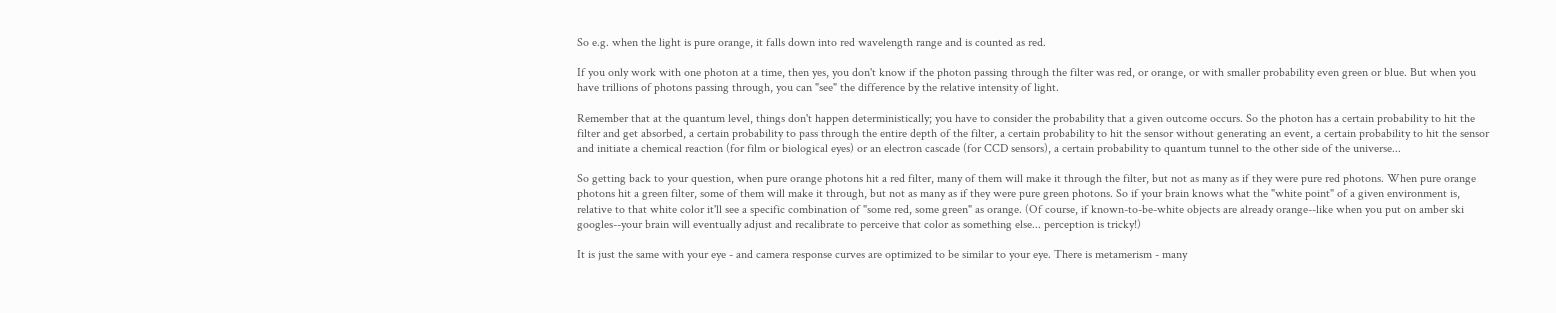So e.g. when the light is pure orange, it falls down into red wavelength range and is counted as red.

If you only work with one photon at a time, then yes, you don't know if the photon passing through the filter was red, or orange, or with smaller probability even green or blue. But when you have trillions of photons passing through, you can "see" the difference by the relative intensity of light.

Remember that at the quantum level, things don't happen deterministically; you have to consider the probability that a given outcome occurs. So the photon has a certain probability to hit the filter and get absorbed, a certain probability to pass through the entire depth of the filter, a certain probability to hit the sensor without generating an event, a certain probability to hit the sensor and initiate a chemical reaction (for film or biological eyes) or an electron cascade (for CCD sensors), a certain probability to quantum tunnel to the other side of the universe...

So getting back to your question, when pure orange photons hit a red filter, many of them will make it through the filter, but not as many as if they were pure red photons. When pure orange photons hit a green filter, some of them will make it through, but not as many as if they were pure green photons. So if your brain knows what the "white point" of a given environment is, relative to that white color it'll see a specific combination of "some red, some green" as orange. (Of course, if known-to-be-white objects are already orange--like when you put on amber ski googles--your brain will eventually adjust and recalibrate to perceive that color as something else... perception is tricky!)

It is just the same with your eye - and camera response curves are optimized to be similar to your eye. There is metamerism - many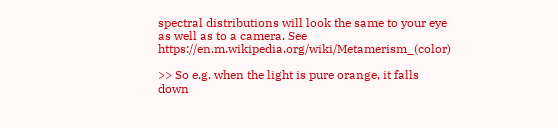spectral distributions will look the same to your eye as well as to a camera. See https://en.m.wikipedia.org/wiki/Metamerism_(color)

>> So e.g. when the light is pure orange, it falls down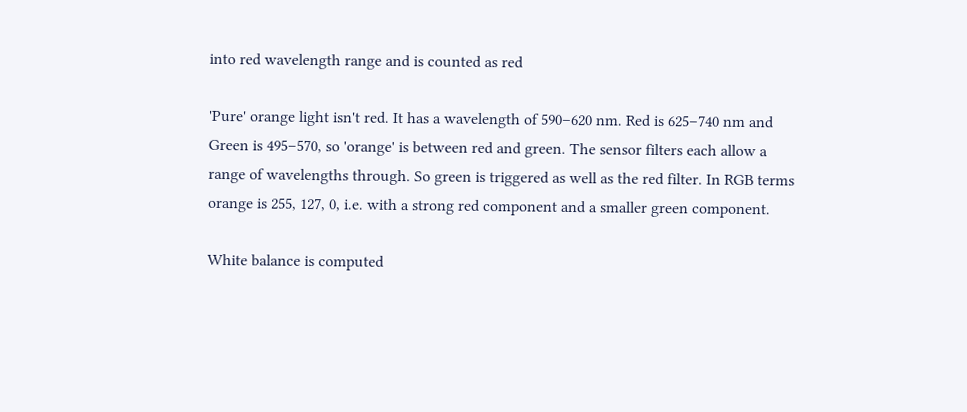into red wavelength range and is counted as red

'Pure' orange light isn't red. It has a wavelength of 590–620 nm. Red is 625–740 nm and Green is 495–570, so 'orange' is between red and green. The sensor filters each allow a range of wavelengths through. So green is triggered as well as the red filter. In RGB terms orange is 255, 127, 0, i.e. with a strong red component and a smaller green component.

White balance is computed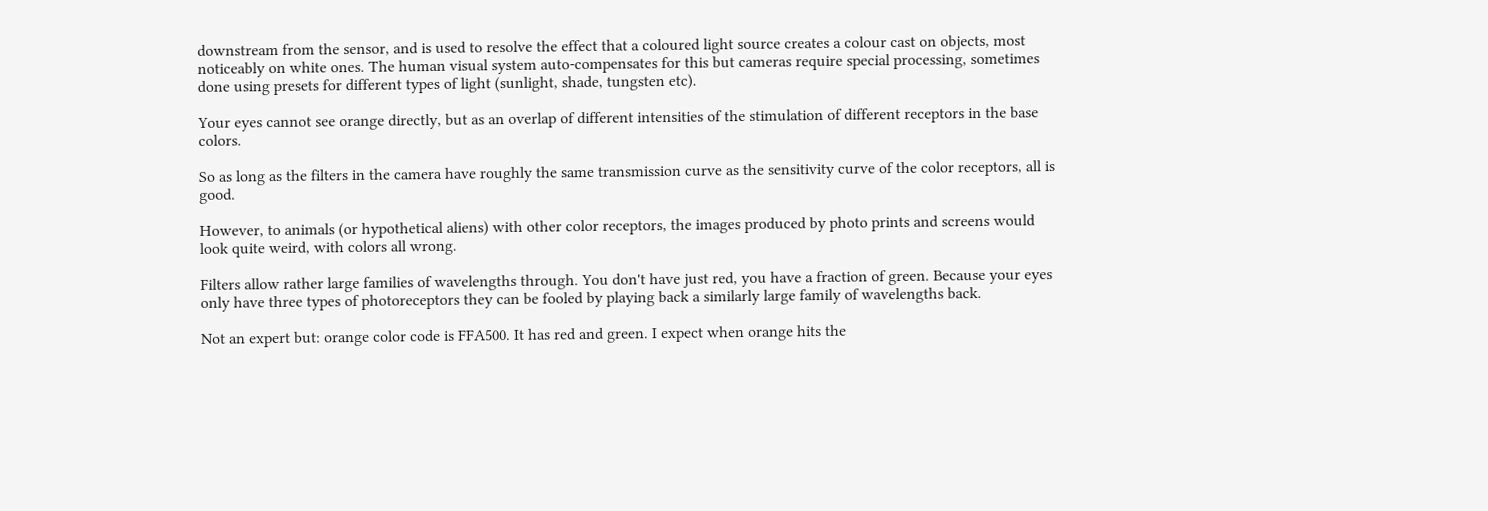downstream from the sensor, and is used to resolve the effect that a coloured light source creates a colour cast on objects, most noticeably on white ones. The human visual system auto-compensates for this but cameras require special processing, sometimes done using presets for different types of light (sunlight, shade, tungsten etc).

Your eyes cannot see orange directly, but as an overlap of different intensities of the stimulation of different receptors in the base colors.

So as long as the filters in the camera have roughly the same transmission curve as the sensitivity curve of the color receptors, all is good.

However, to animals (or hypothetical aliens) with other color receptors, the images produced by photo prints and screens would look quite weird, with colors all wrong.

Filters allow rather large families of wavelengths through. You don't have just red, you have a fraction of green. Because your eyes only have three types of photoreceptors they can be fooled by playing back a similarly large family of wavelengths back.

Not an expert but: orange color code is FFA500. It has red and green. I expect when orange hits the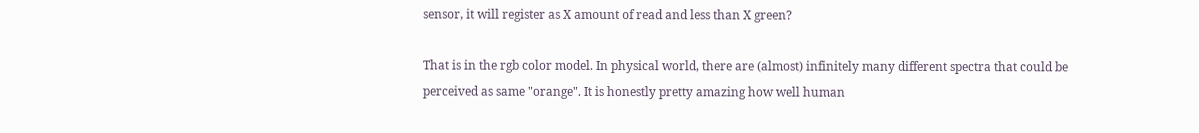sensor, it will register as X amount of read and less than X green?

That is in the rgb color model. In physical world, there are (almost) infinitely many different spectra that could be perceived as same "orange". It is honestly pretty amazing how well human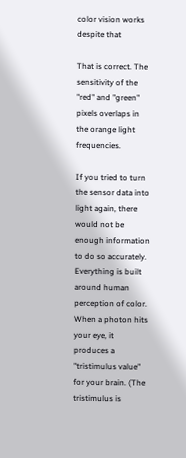color vision works despite that

That is correct. The sensitivity of the "red" and "green" pixels overlaps in the orange light frequencies.

If you tried to turn the sensor data into light again, there would not be enough information to do so accurately. Everything is built around human perception of color. When a photon hits your eye, it produces a "tristimulus value" for your brain. (The tristimulus is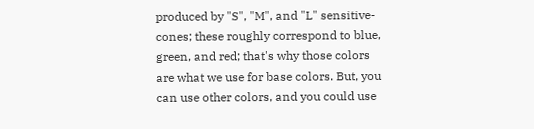produced by "S", "M", and "L" sensitive-cones; these roughly correspond to blue, green, and red; that's why those colors are what we use for base colors. But, you can use other colors, and you could use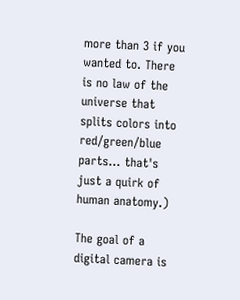more than 3 if you wanted to. There is no law of the universe that splits colors into red/green/blue parts... that's just a quirk of human anatomy.)

The goal of a digital camera is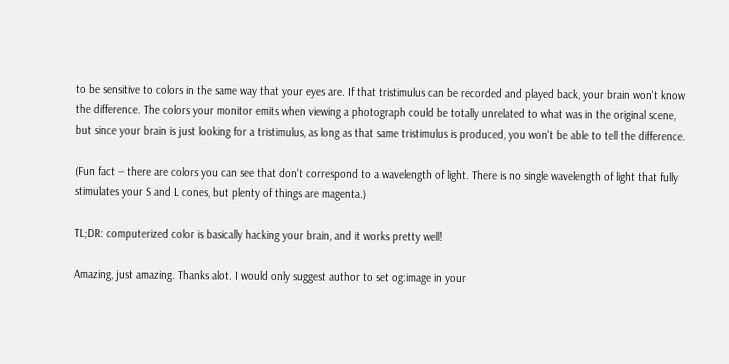to be sensitive to colors in the same way that your eyes are. If that tristimulus can be recorded and played back, your brain won't know the difference. The colors your monitor emits when viewing a photograph could be totally unrelated to what was in the original scene, but since your brain is just looking for a tristimulus, as long as that same tristimulus is produced, you won't be able to tell the difference.

(Fun fact -- there are colors you can see that don't correspond to a wavelength of light. There is no single wavelength of light that fully stimulates your S and L cones, but plenty of things are magenta.)

TL;DR: computerized color is basically hacking your brain, and it works pretty well!

Amazing, just amazing. Thanks alot. I would only suggest author to set og:image in your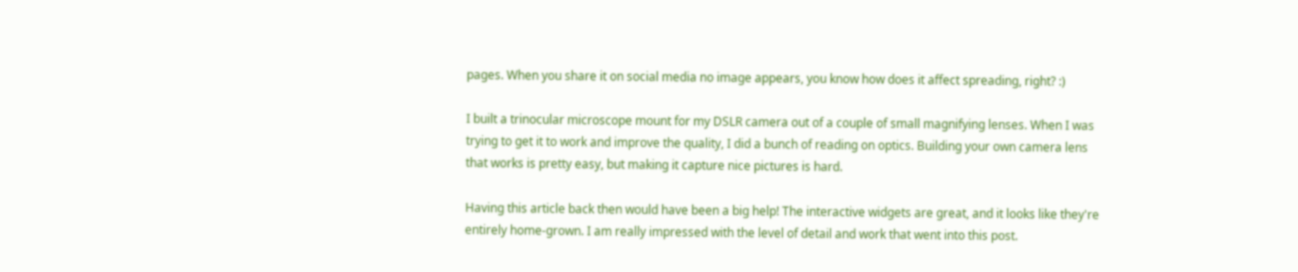pages. When you share it on social media no image appears, you know how does it affect spreading, right? :)

I built a trinocular microscope mount for my DSLR camera out of a couple of small magnifying lenses. When I was trying to get it to work and improve the quality, I did a bunch of reading on optics. Building your own camera lens that works is pretty easy, but making it capture nice pictures is hard.

Having this article back then would have been a big help! The interactive widgets are great, and it looks like they're entirely home-grown. I am really impressed with the level of detail and work that went into this post.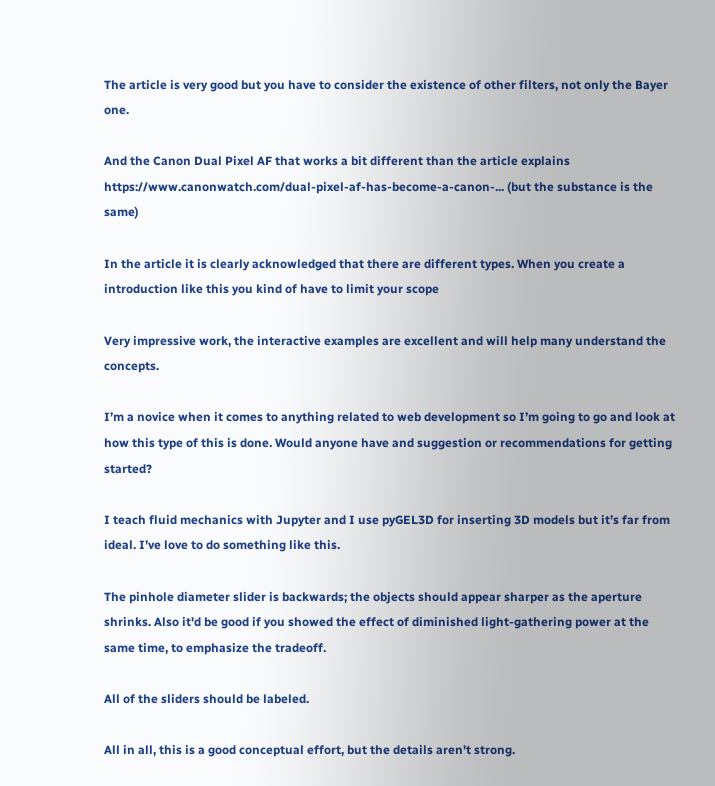The article is very good but you have to consider the existence of other filters, not only the Bayer one.

And the Canon Dual Pixel AF that works a bit different than the article explains https://www.canonwatch.com/dual-pixel-af-has-become-a-canon-... (but the substance is the same)

In the article it is clearly acknowledged that there are different types. When you create a introduction like this you kind of have to limit your scope

Very impressive work, the interactive examples are excellent and will help many understand the concepts.

I’m a novice when it comes to anything related to web development so I’m going to go and look at how this type of this is done. Would anyone have and suggestion or recommendations for getting started?

I teach fluid mechanics with Jupyter and I use pyGEL3D for inserting 3D models but it’s far from ideal. I’ve love to do something like this.

The pinhole diameter slider is backwards; the objects should appear sharper as the aperture shrinks. Also it'd be good if you showed the effect of diminished light-gathering power at the same time, to emphasize the tradeoff.

All of the sliders should be labeled.

All in all, this is a good conceptual effort, but the details aren't strong.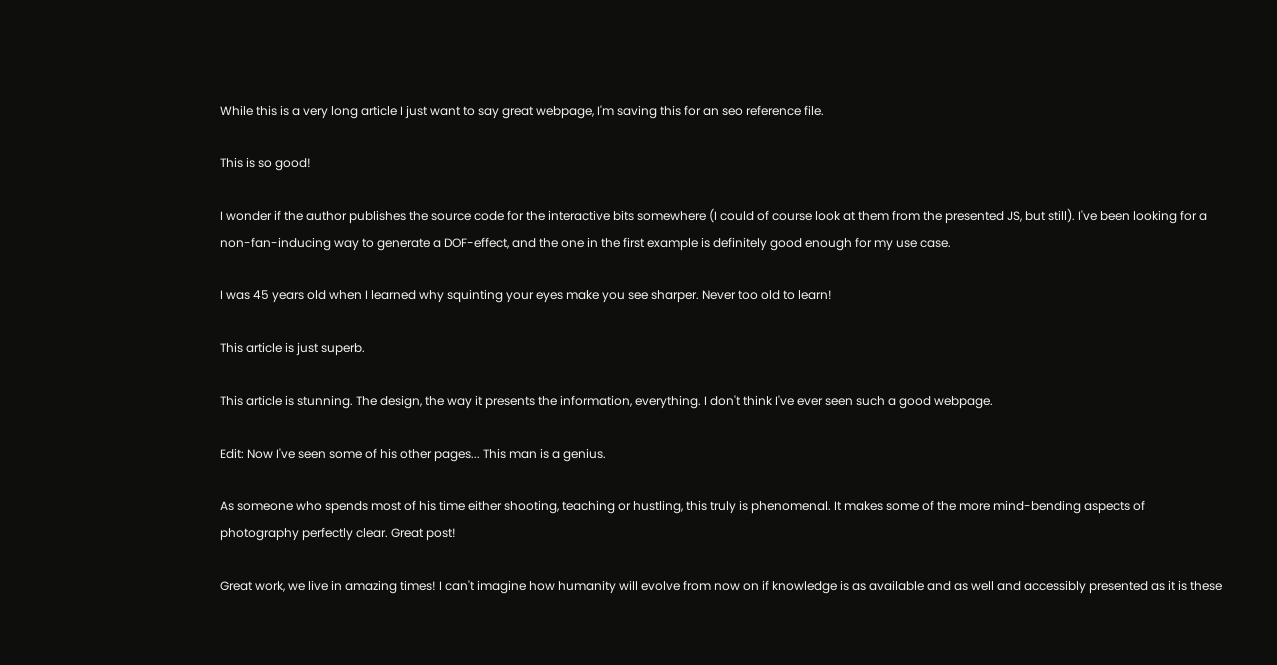While this is a very long article I just want to say great webpage, I'm saving this for an seo reference file.

This is so good!

I wonder if the author publishes the source code for the interactive bits somewhere (I could of course look at them from the presented JS, but still). I've been looking for a non-fan-inducing way to generate a DOF-effect, and the one in the first example is definitely good enough for my use case.

I was 45 years old when I learned why squinting your eyes make you see sharper. Never too old to learn!

This article is just superb.

This article is stunning. The design, the way it presents the information, everything. I don't think I've ever seen such a good webpage.

Edit: Now I've seen some of his other pages... This man is a genius.

As someone who spends most of his time either shooting, teaching or hustling, this truly is phenomenal. It makes some of the more mind-bending aspects of photography perfectly clear. Great post!

Great work, we live in amazing times! I can't imagine how humanity will evolve from now on if knowledge is as available and as well and accessibly presented as it is these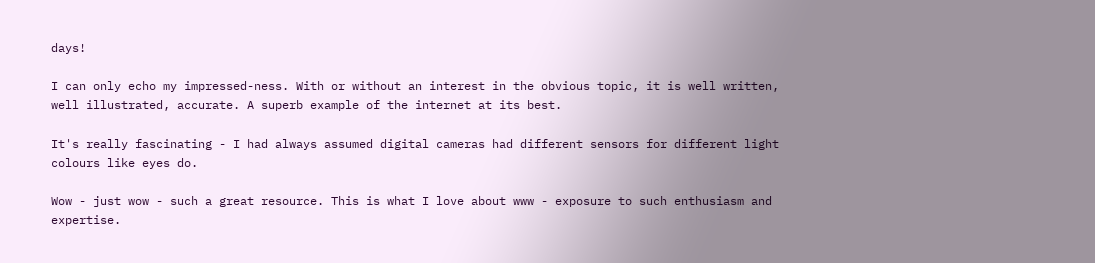days!

I can only echo my impressed-ness. With or without an interest in the obvious topic, it is well written, well illustrated, accurate. A superb example of the internet at its best.

It's really fascinating - I had always assumed digital cameras had different sensors for different light colours like eyes do.

Wow - just wow - such a great resource. This is what I love about www - exposure to such enthusiasm and expertise.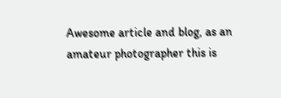Awesome article and blog, as an amateur photographer this is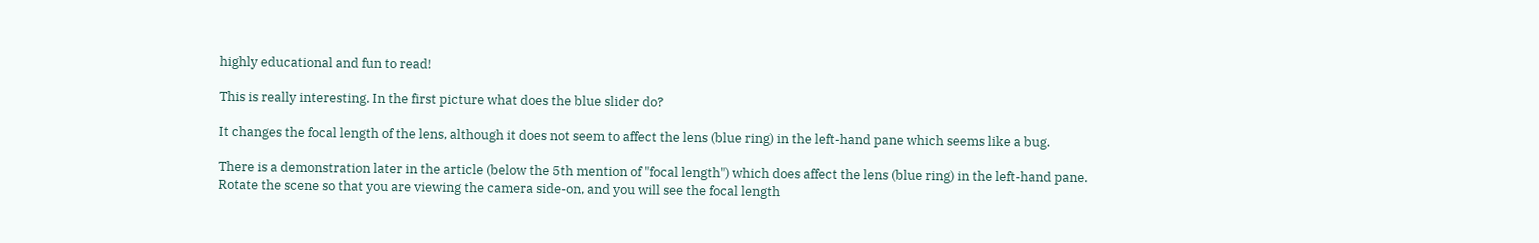highly educational and fun to read!

This is really interesting. In the first picture what does the blue slider do?

It changes the focal length of the lens, although it does not seem to affect the lens (blue ring) in the left-hand pane which seems like a bug.

There is a demonstration later in the article (below the 5th mention of "focal length") which does affect the lens (blue ring) in the left-hand pane. Rotate the scene so that you are viewing the camera side-on, and you will see the focal length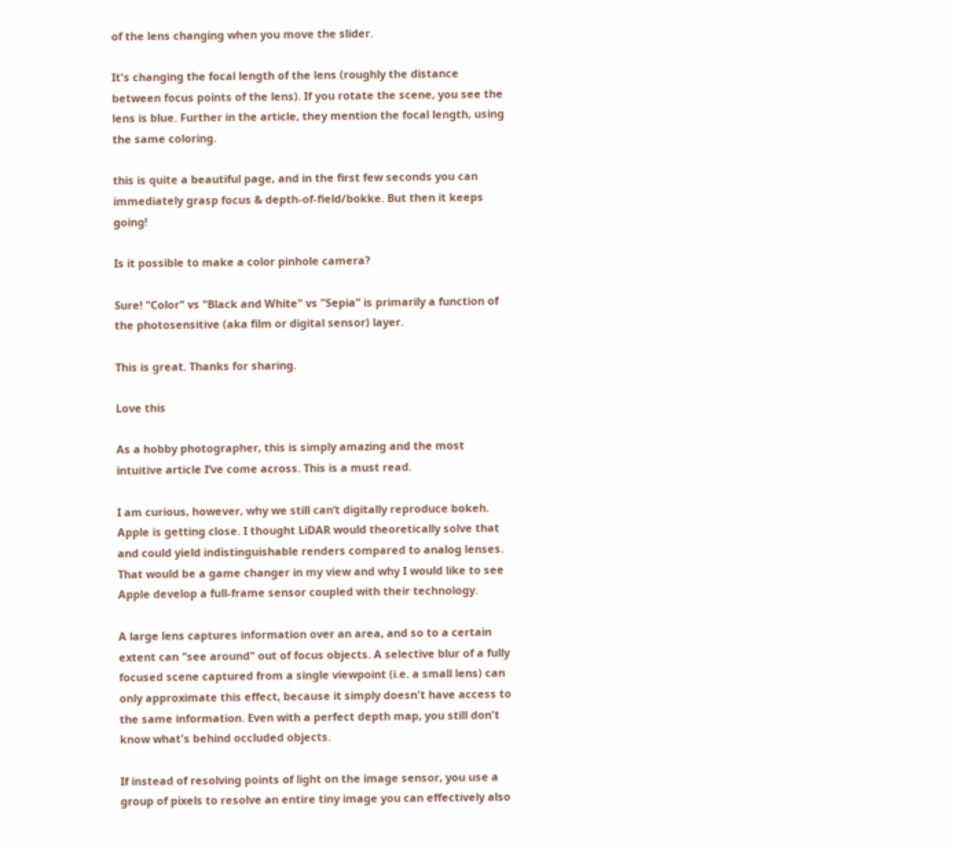of the lens changing when you move the slider.

It's changing the focal length of the lens (roughly the distance between focus points of the lens). If you rotate the scene, you see the lens is blue. Further in the article, they mention the focal length, using the same coloring.

this is quite a beautiful page, and in the first few seconds you can immediately grasp focus & depth-of-field/bokke. But then it keeps going!

Is it possible to make a color pinhole camera?

Sure! "Color" vs "Black and White" vs "Sepia" is primarily a function of the photosensitive (aka film or digital sensor) layer.

This is great. Thanks for sharing.

Love this

As a hobby photographer, this is simply amazing and the most intuitive article I’ve come across. This is a must read.

I am curious, however, why we still can’t digitally reproduce bokeh. Apple is getting close. I thought LiDAR would theoretically solve that and could yield indistinguishable renders compared to analog lenses. That would be a game changer in my view and why I would like to see Apple develop a full-frame sensor coupled with their technology.

A large lens captures information over an area, and so to a certain extent can "see around" out of focus objects. A selective blur of a fully focused scene captured from a single viewpoint (i.e. a small lens) can only approximate this effect, because it simply doesn't have access to the same information. Even with a perfect depth map, you still don't know what's behind occluded objects.

If instead of resolving points of light on the image sensor, you use a group of pixels to resolve an entire tiny image you can effectively also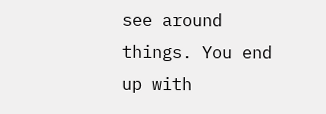see around things. You end up with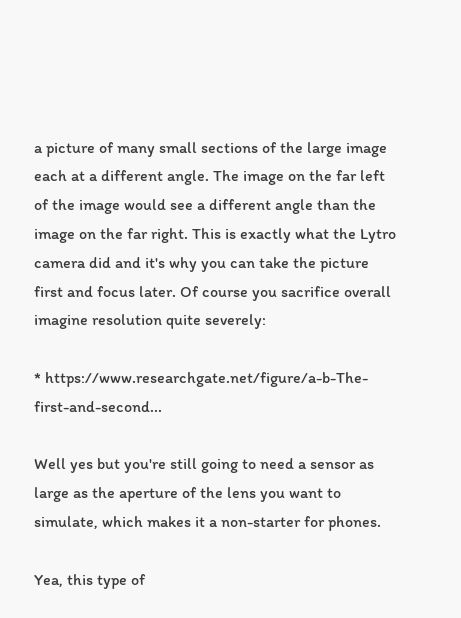a picture of many small sections of the large image each at a different angle. The image on the far left of the image would see a different angle than the image on the far right. This is exactly what the Lytro camera did and it's why you can take the picture first and focus later. Of course you sacrifice overall imagine resolution quite severely:

* https://www.researchgate.net/figure/a-b-The-first-and-second...

Well yes but you're still going to need a sensor as large as the aperture of the lens you want to simulate, which makes it a non-starter for phones.

Yea, this type of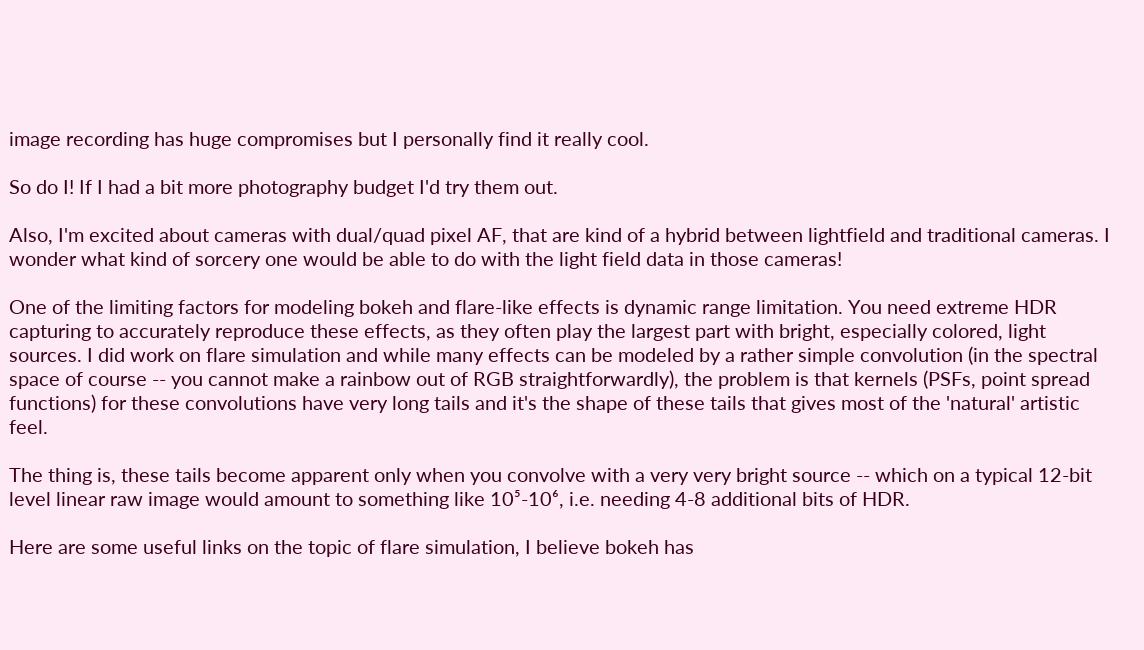image recording has huge compromises but I personally find it really cool.

So do I! If I had a bit more photography budget I'd try them out.

Also, I'm excited about cameras with dual/quad pixel AF, that are kind of a hybrid between lightfield and traditional cameras. I wonder what kind of sorcery one would be able to do with the light field data in those cameras!

One of the limiting factors for modeling bokeh and flare-like effects is dynamic range limitation. You need extreme HDR capturing to accurately reproduce these effects, as they often play the largest part with bright, especially colored, light sources. I did work on flare simulation and while many effects can be modeled by a rather simple convolution (in the spectral space of course -- you cannot make a rainbow out of RGB straightforwardly), the problem is that kernels (PSFs, point spread functions) for these convolutions have very long tails and it's the shape of these tails that gives most of the 'natural' artistic feel.

The thing is, these tails become apparent only when you convolve with a very very bright source -- which on a typical 12-bit level linear raw image would amount to something like 10⁵-10⁶, i.e. needing 4-8 additional bits of HDR.

Here are some useful links on the topic of flare simulation, I believe bokeh has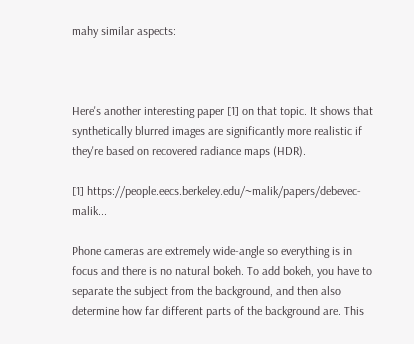mahy similar aspects:



Here's another interesting paper [1] on that topic. It shows that synthetically blurred images are significantly more realistic if they're based on recovered radiance maps (HDR).

[1] https://people.eecs.berkeley.edu/~malik/papers/debevec-malik...

Phone cameras are extremely wide-angle so everything is in focus and there is no natural bokeh. To add bokeh, you have to separate the subject from the background, and then also determine how far different parts of the background are. This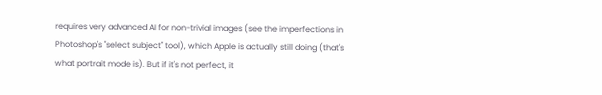requires very advanced AI for non-trivial images (see the imperfections in Photoshop's "select subject" tool), which Apple is actually still doing (that's what portrait mode is). But if it's not perfect, it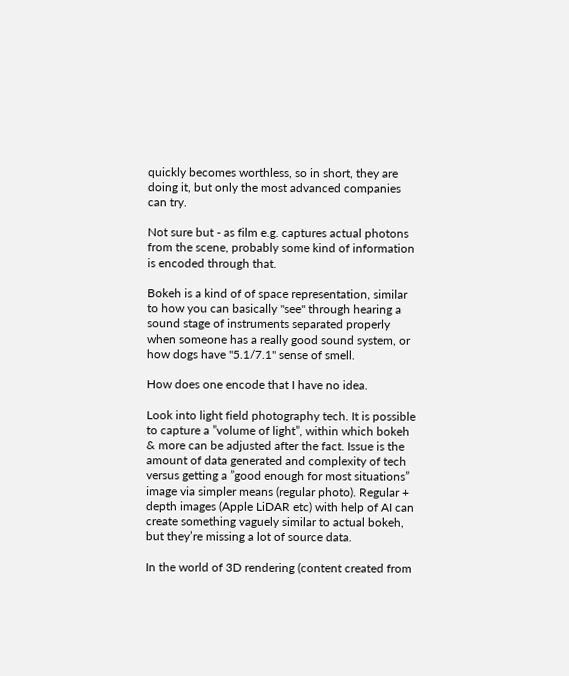quickly becomes worthless, so in short, they are doing it, but only the most advanced companies can try.

Not sure but - as film e.g. captures actual photons from the scene, probably some kind of information is encoded through that.

Bokeh is a kind of of space representation, similar to how you can basically "see" through hearing a sound stage of instruments separated properly when someone has a really good sound system, or how dogs have "5.1/7.1" sense of smell.

How does one encode that I have no idea.

Look into light field photography tech. It is possible to capture a ”volume of light”, within which bokeh & more can be adjusted after the fact. Issue is the amount of data generated and complexity of tech versus getting a ”good enough for most situations” image via simpler means (regular photo). Regular + depth images (Apple LiDAR etc) with help of AI can create something vaguely similar to actual bokeh, but they’re missing a lot of source data.

In the world of 3D rendering (content created from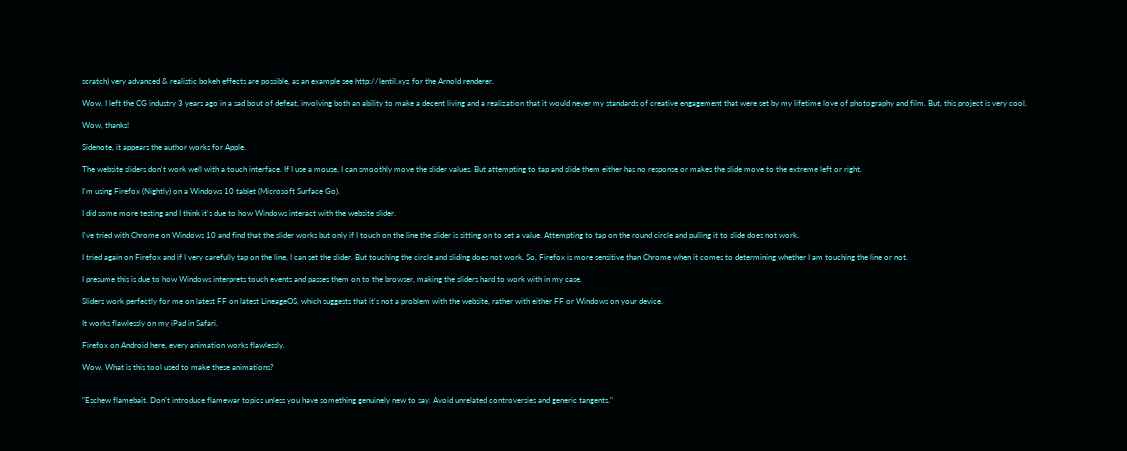scratch) very advanced & realistic bokeh effects are possible, as an example see http://lentil.xyz for the Arnold renderer.

Wow. I left the CG industry 3 years ago in a sad bout of defeat, involving both an ability to make a decent living and a realization that it would never my standards of creative engagement that were set by my lifetime love of photography and film. But, this project is very cool.

Wow, thanks!

Sidenote, it appears the author works for Apple.

The website sliders don't work well with a touch interface. If I use a mouse, I can smoothly move the slider values. But attempting to tap and slide them either has no response or makes the slide move to the extreme left or right.

I'm using Firefox (Nightly) on a Windows 10 tablet (Microsoft Surface Go).

I did some more testing and I think it's due to how Windows interact with the website slider.

I've tried with Chrome on Windows 10 and find that the slider works but only if I touch on the line the slider is sitting on to set a value. Attempting to tap on the round circle and pulling it to slide does not work.

I tried again on Firefox and if I very carefully tap on the line, I can set the slider. But touching the circle and sliding does not work. So, Firefox is more sensitive than Chrome when it comes to determining whether I am touching the line or not.

I presume this is due to how Windows interprets touch events and passes them on to the browser, making the sliders hard to work with in my case.

Sliders work perfectly for me on latest FF on latest LineageOS, which suggests that it's not a problem with the website, rather with either FF or Windows on your device.

It works flawlessly on my iPad in Safari.

Firefox on Android here, every animation works flawlessly.

Wow. What is this tool used to make these animations?


"Eschew flamebait. Don't introduce flamewar topics unless you have something genuinely new to say. Avoid unrelated controversies and generic tangents."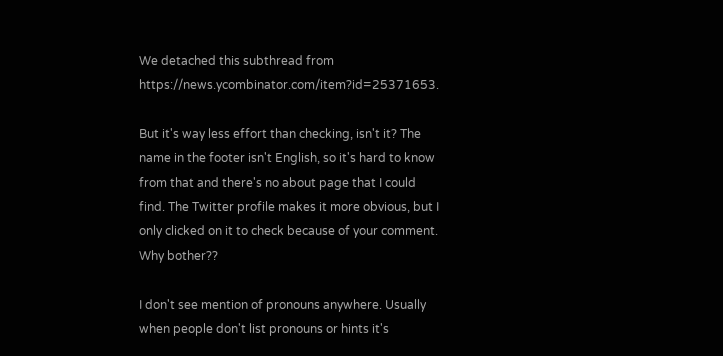We detached this subthread from https://news.ycombinator.com/item?id=25371653.

But it's way less effort than checking, isn't it? The name in the footer isn't English, so it's hard to know from that and there's no about page that I could find. The Twitter profile makes it more obvious, but I only clicked on it to check because of your comment. Why bother??

I don't see mention of pronouns anywhere. Usually when people don't list pronouns or hints it's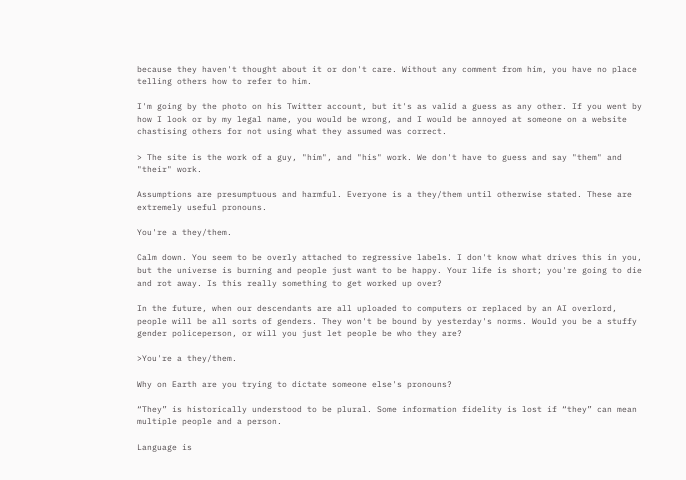because they haven't thought about it or don't care. Without any comment from him, you have no place telling others how to refer to him.

I'm going by the photo on his Twitter account, but it's as valid a guess as any other. If you went by how I look or by my legal name, you would be wrong, and I would be annoyed at someone on a website chastising others for not using what they assumed was correct.

> The site is the work of a guy, "him", and "his" work. We don't have to guess and say "them" and "their" work.

Assumptions are presumptuous and harmful. Everyone is a they/them until otherwise stated. These are extremely useful pronouns.

You're a they/them.

Calm down. You seem to be overly attached to regressive labels. I don't know what drives this in you, but the universe is burning and people just want to be happy. Your life is short; you're going to die and rot away. Is this really something to get worked up over?

In the future, when our descendants are all uploaded to computers or replaced by an AI overlord, people will be all sorts of genders. They won't be bound by yesterday's norms. Would you be a stuffy gender policeperson, or will you just let people be who they are?

>You're a they/them.

Why on Earth are you trying to dictate someone else's pronouns?

“They” is historically understood to be plural. Some information fidelity is lost if “they” can mean multiple people and a person.

Language is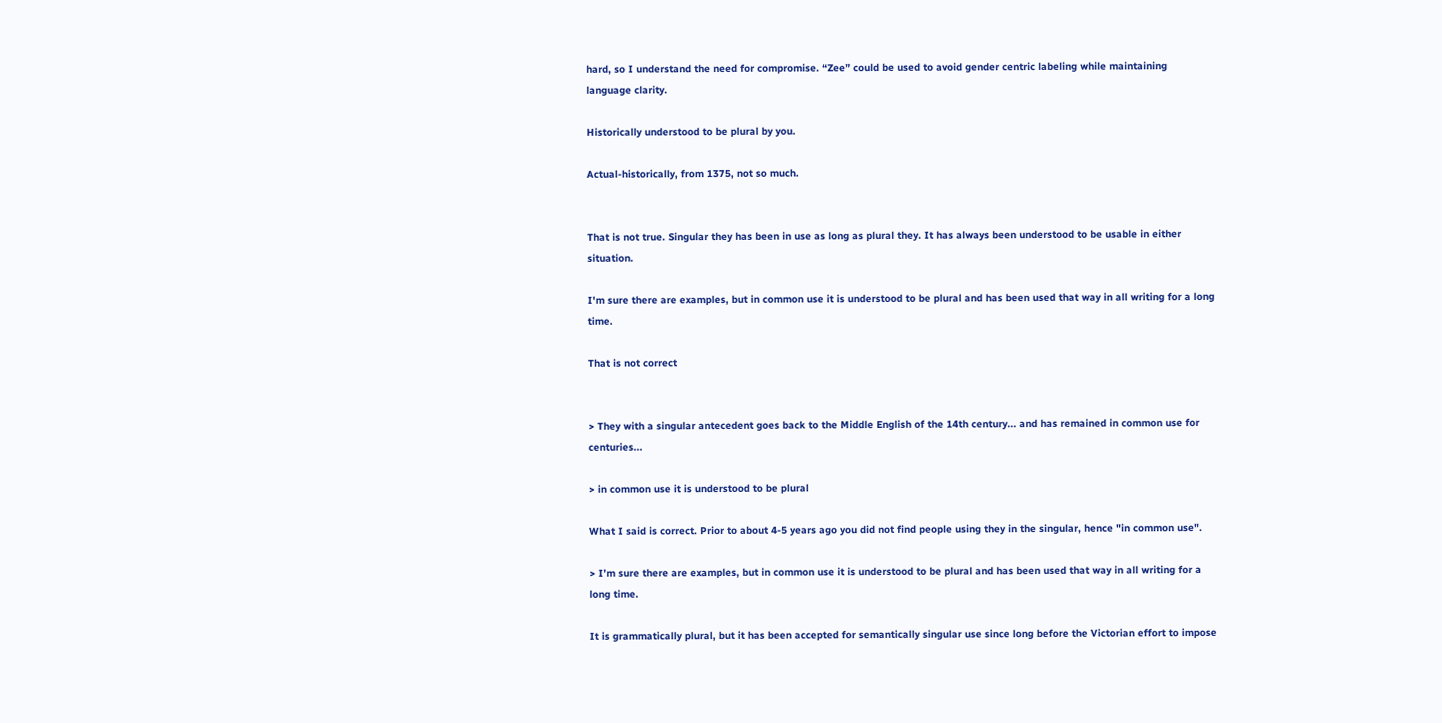hard, so I understand the need for compromise. “Zee” could be used to avoid gender centric labeling while maintaining language clarity.

Historically understood to be plural by you.

Actual-historically, from 1375, not so much.


That is not true. Singular they has been in use as long as plural they. It has always been understood to be usable in either situation.

I'm sure there are examples, but in common use it is understood to be plural and has been used that way in all writing for a long time.

That is not correct


> They with a singular antecedent goes back to the Middle English of the 14th century... and has remained in common use for centuries...

> in common use it is understood to be plural

What I said is correct. Prior to about 4-5 years ago you did not find people using they in the singular, hence "in common use".

> I’m sure there are examples, but in common use it is understood to be plural and has been used that way in all writing for a long time.

It is grammatically plural, but it has been accepted for semantically singular use since long before the Victorian effort to impose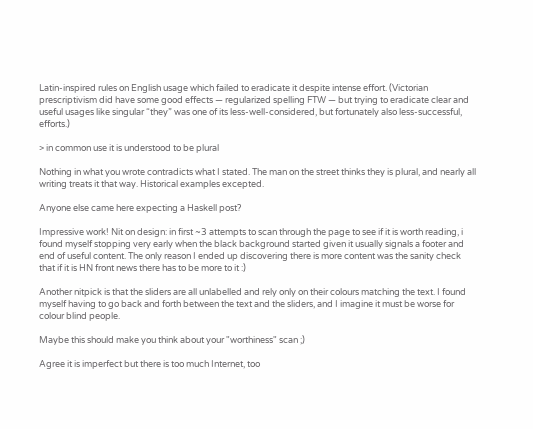Latin-inspired rules on English usage which failed to eradicate it despite intense effort. (Victorian prescriptivism did have some good effects — regularized spelling FTW — but trying to eradicate clear and useful usages like singular “they” was one of its less-well-considered, but fortunately also less-successful, efforts.)

> in common use it is understood to be plural

Nothing in what you wrote contradicts what I stated. The man on the street thinks they is plural, and nearly all writing treats it that way. Historical examples excepted.

Anyone else came here expecting a Haskell post?

Impressive work! Nit on design: in first ~3 attempts to scan through the page to see if it is worth reading, i found myself stopping very early when the black background started given it usually signals a footer and end of useful content. The only reason I ended up discovering there is more content was the sanity check that if it is HN front news there has to be more to it :)

Another nitpick is that the sliders are all unlabelled and rely only on their colours matching the text. I found myself having to go back and forth between the text and the sliders, and I imagine it must be worse for colour blind people.

Maybe this should make you think about your "worthiness" scan ;)

Agree it is imperfect but there is too much Internet, too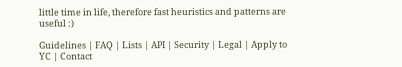little time in life, therefore fast heuristics and patterns are useful :)

Guidelines | FAQ | Lists | API | Security | Legal | Apply to YC | Contact